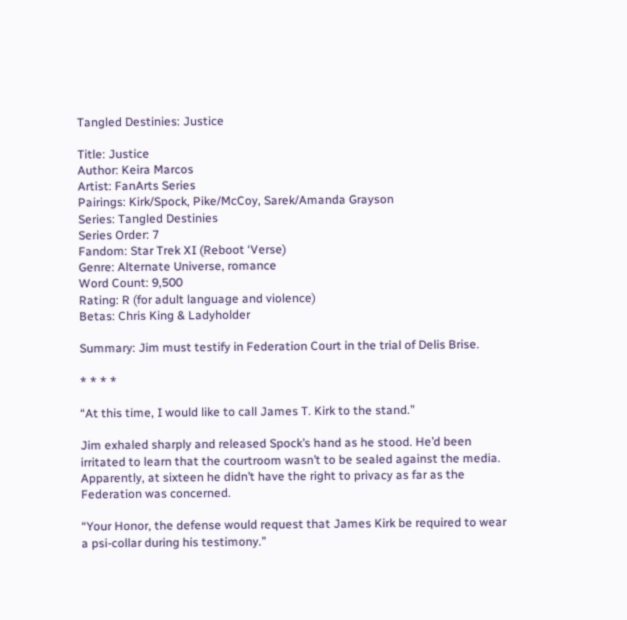Tangled Destinies: Justice

Title: Justice
Author: Keira Marcos
Artist: FanArts Series
Pairings: Kirk/Spock, Pike/McCoy, Sarek/Amanda Grayson
Series: Tangled Destinies
Series Order: 7
Fandom: Star Trek XI (Reboot ‘Verse)
Genre: Alternate Universe, romance
Word Count: 9,500
Rating: R (for adult language and violence)
Betas: Chris King & Ladyholder

Summary: Jim must testify in Federation Court in the trial of Delis Brise.

* * * *

“At this time, I would like to call James T. Kirk to the stand.”

Jim exhaled sharply and released Spock’s hand as he stood. He’d been irritated to learn that the courtroom wasn’t to be sealed against the media. Apparently, at sixteen he didn’t have the right to privacy as far as the Federation was concerned.

“Your Honor, the defense would request that James Kirk be required to wear a psi-collar during his testimony.”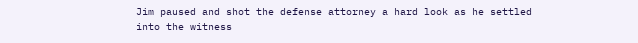Jim paused and shot the defense attorney a hard look as he settled into the witness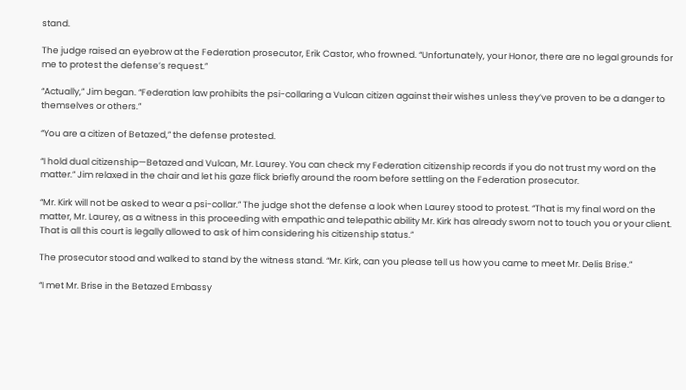stand.

The judge raised an eyebrow at the Federation prosecutor, Erik Castor, who frowned. “Unfortunately, your Honor, there are no legal grounds for me to protest the defense’s request.”

“Actually,” Jim began. “Federation law prohibits the psi-collaring a Vulcan citizen against their wishes unless they’ve proven to be a danger to themselves or others.”

“You are a citizen of Betazed,” the defense protested.

“I hold dual citizenship—Betazed and Vulcan, Mr. Laurey. You can check my Federation citizenship records if you do not trust my word on the matter.” Jim relaxed in the chair and let his gaze flick briefly around the room before settling on the Federation prosecutor.

“Mr. Kirk will not be asked to wear a psi-collar.” The judge shot the defense a look when Laurey stood to protest. “That is my final word on the matter, Mr. Laurey, as a witness in this proceeding with empathic and telepathic ability Mr. Kirk has already sworn not to touch you or your client. That is all this court is legally allowed to ask of him considering his citizenship status.”

The prosecutor stood and walked to stand by the witness stand. “Mr. Kirk, can you please tell us how you came to meet Mr. Delis Brise.”

“I met Mr. Brise in the Betazed Embassy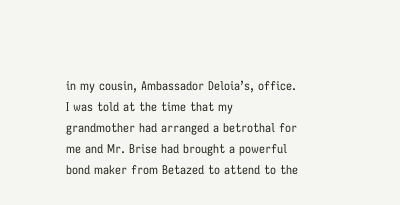in my cousin, Ambassador Deloia’s, office. I was told at the time that my grandmother had arranged a betrothal for me and Mr. Brise had brought a powerful bond maker from Betazed to attend to the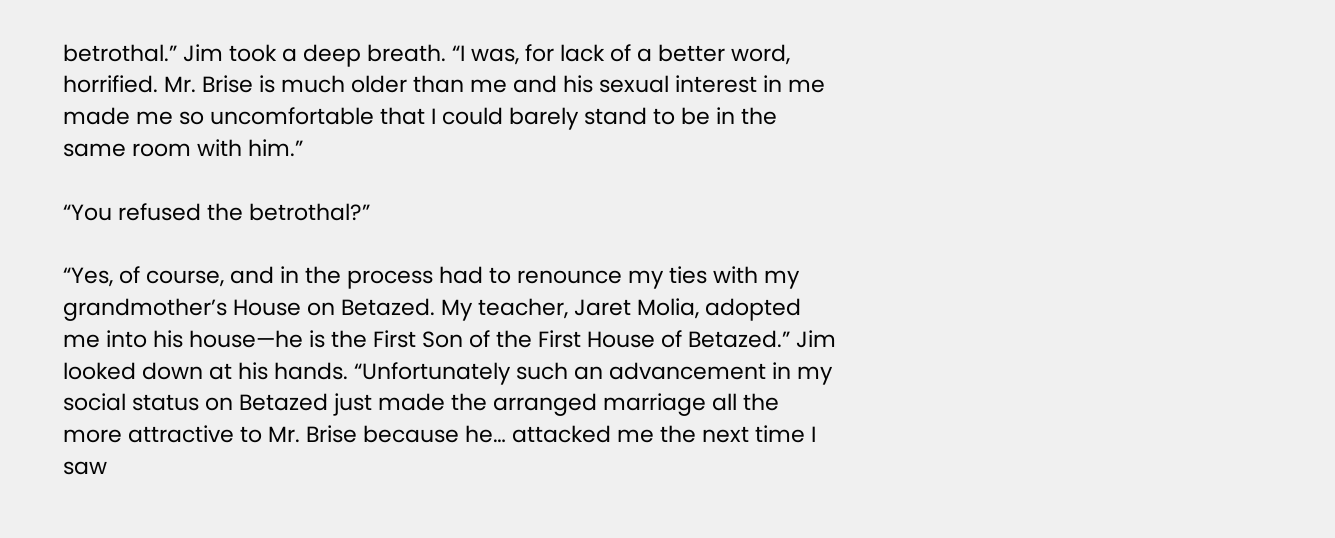betrothal.” Jim took a deep breath. “I was, for lack of a better word, horrified. Mr. Brise is much older than me and his sexual interest in me made me so uncomfortable that I could barely stand to be in the same room with him.”

“You refused the betrothal?”

“Yes, of course, and in the process had to renounce my ties with my grandmother’s House on Betazed. My teacher, Jaret Molia, adopted me into his house—he is the First Son of the First House of Betazed.” Jim looked down at his hands. “Unfortunately such an advancement in my social status on Betazed just made the arranged marriage all the more attractive to Mr. Brise because he… attacked me the next time I saw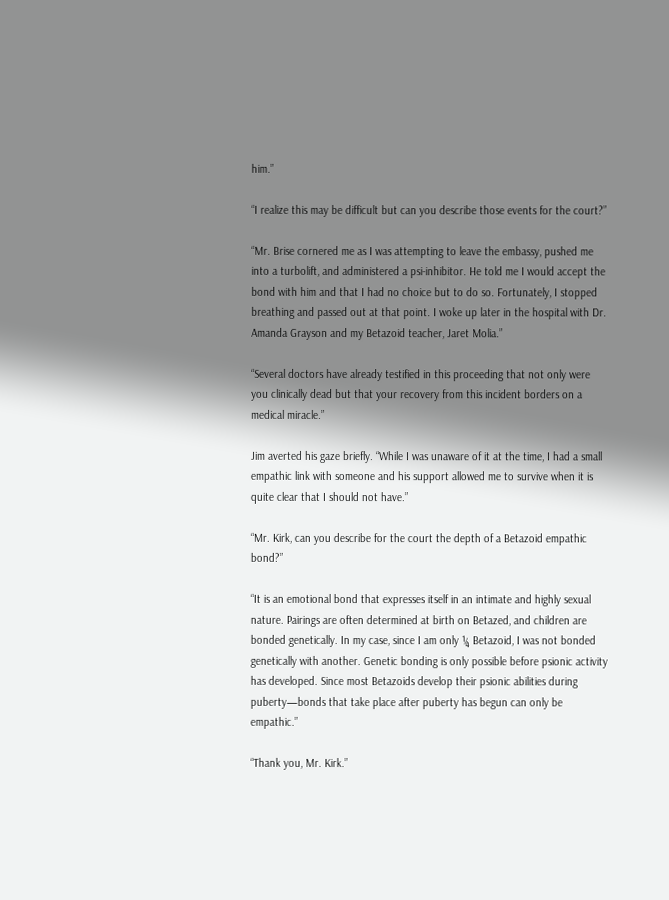him.”

“I realize this may be difficult but can you describe those events for the court?”

“Mr. Brise cornered me as I was attempting to leave the embassy, pushed me into a turbolift, and administered a psi-inhibitor. He told me I would accept the bond with him and that I had no choice but to do so. Fortunately, I stopped breathing and passed out at that point. I woke up later in the hospital with Dr. Amanda Grayson and my Betazoid teacher, Jaret Molia.”

“Several doctors have already testified in this proceeding that not only were you clinically dead but that your recovery from this incident borders on a medical miracle.”

Jim averted his gaze briefly. “While I was unaware of it at the time, I had a small empathic link with someone and his support allowed me to survive when it is quite clear that I should not have.”

“Mr. Kirk, can you describe for the court the depth of a Betazoid empathic bond?”

“It is an emotional bond that expresses itself in an intimate and highly sexual nature. Pairings are often determined at birth on Betazed, and children are bonded genetically. In my case, since I am only ¼ Betazoid, I was not bonded genetically with another. Genetic bonding is only possible before psionic activity has developed. Since most Betazoids develop their psionic abilities during puberty—bonds that take place after puberty has begun can only be empathic.”

“Thank you, Mr. Kirk.”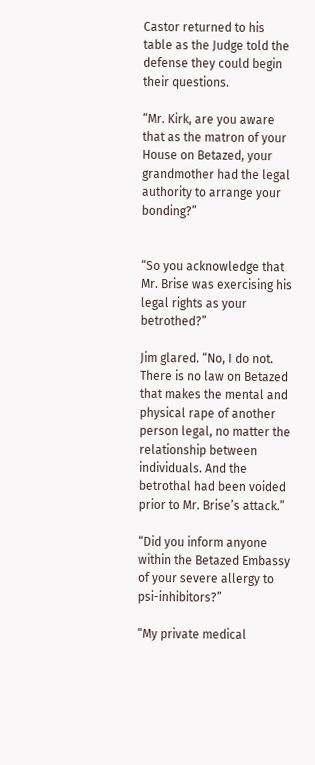Castor returned to his table as the Judge told the defense they could begin their questions.

“Mr. Kirk, are you aware that as the matron of your House on Betazed, your grandmother had the legal authority to arrange your bonding?”


“So you acknowledge that Mr. Brise was exercising his legal rights as your betrothed?”

Jim glared. “No, I do not. There is no law on Betazed that makes the mental and physical rape of another person legal, no matter the relationship between individuals. And the betrothal had been voided prior to Mr. Brise’s attack.”

“Did you inform anyone within the Betazed Embassy of your severe allergy to psi-inhibitors?”

“My private medical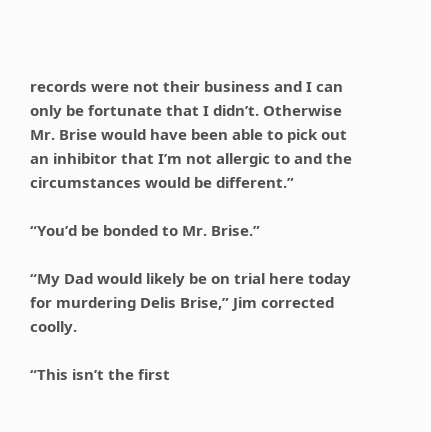records were not their business and I can only be fortunate that I didn’t. Otherwise Mr. Brise would have been able to pick out an inhibitor that I’m not allergic to and the circumstances would be different.”

“You’d be bonded to Mr. Brise.”

“My Dad would likely be on trial here today for murdering Delis Brise,” Jim corrected coolly.

“This isn’t the first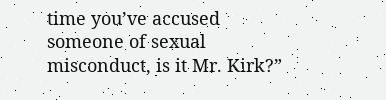time you’ve accused someone of sexual misconduct, is it Mr. Kirk?”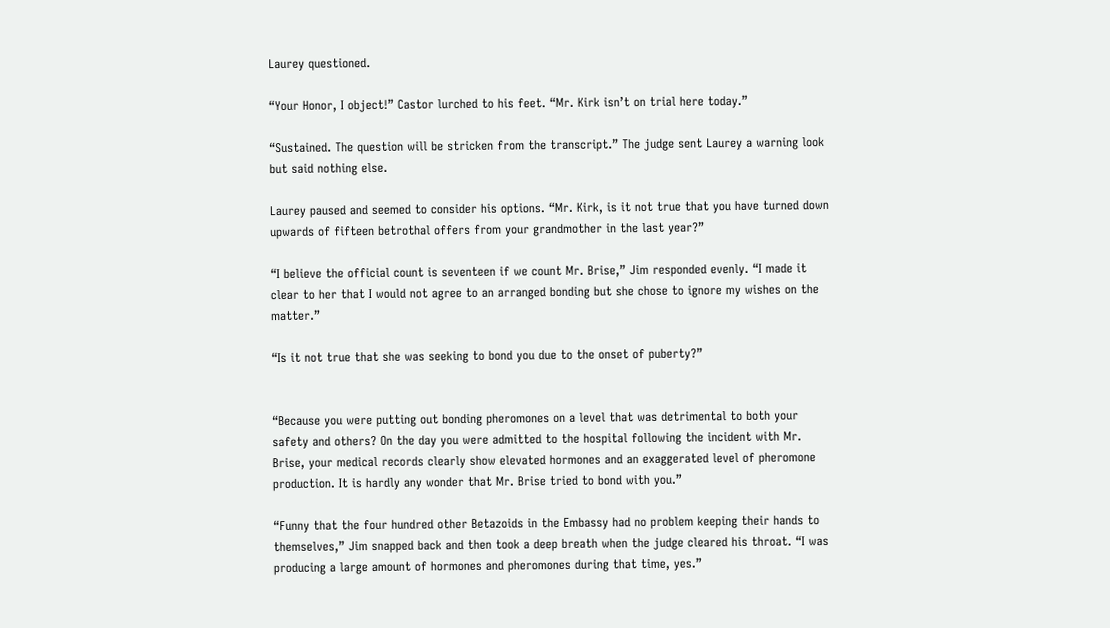Laurey questioned.

“Your Honor, I object!” Castor lurched to his feet. “Mr. Kirk isn’t on trial here today.”

“Sustained. The question will be stricken from the transcript.” The judge sent Laurey a warning look but said nothing else.

Laurey paused and seemed to consider his options. “Mr. Kirk, is it not true that you have turned down upwards of fifteen betrothal offers from your grandmother in the last year?”

“I believe the official count is seventeen if we count Mr. Brise,” Jim responded evenly. “I made it clear to her that I would not agree to an arranged bonding but she chose to ignore my wishes on the matter.”

“Is it not true that she was seeking to bond you due to the onset of puberty?”


“Because you were putting out bonding pheromones on a level that was detrimental to both your safety and others? On the day you were admitted to the hospital following the incident with Mr. Brise, your medical records clearly show elevated hormones and an exaggerated level of pheromone production. It is hardly any wonder that Mr. Brise tried to bond with you.”

“Funny that the four hundred other Betazoids in the Embassy had no problem keeping their hands to themselves,” Jim snapped back and then took a deep breath when the judge cleared his throat. “I was producing a large amount of hormones and pheromones during that time, yes.”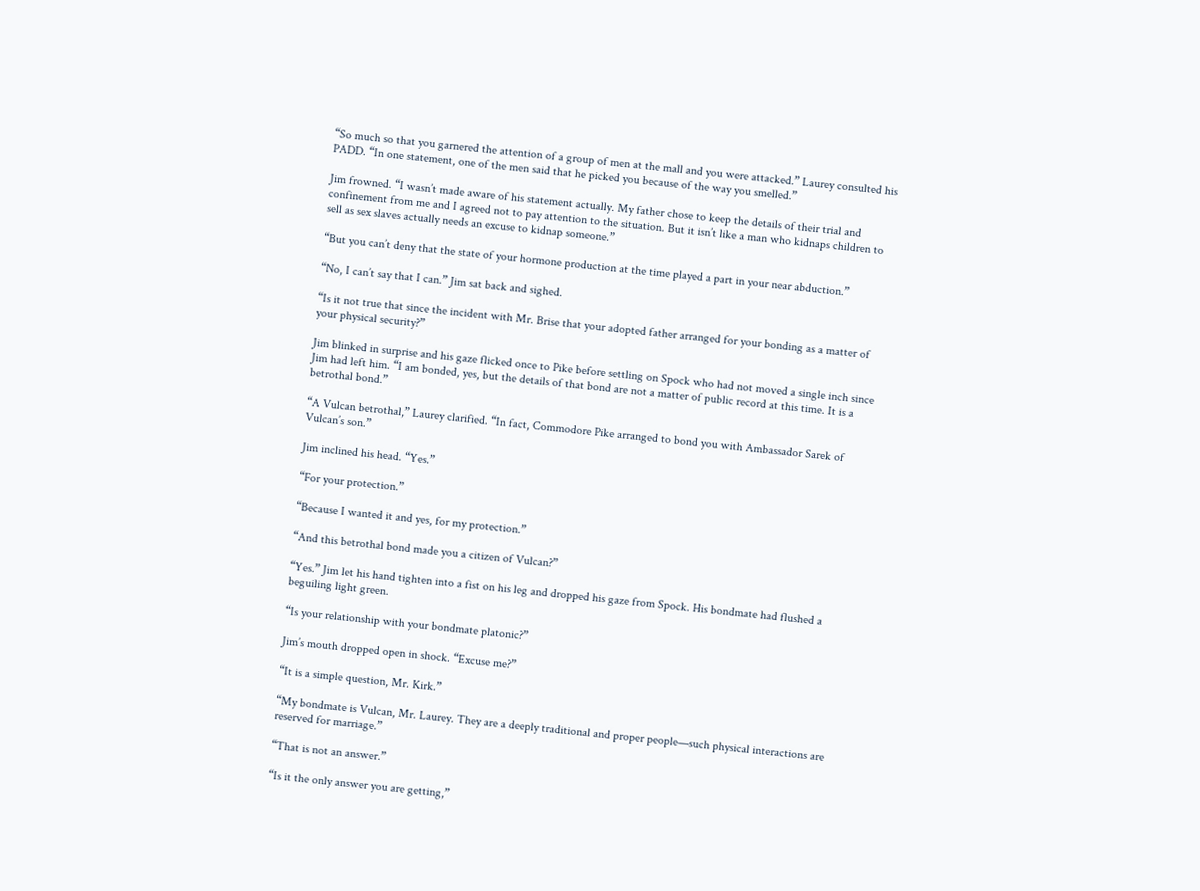“So much so that you garnered the attention of a group of men at the mall and you were attacked.” Laurey consulted his PADD. “In one statement, one of the men said that he picked you because of the way you smelled.”

Jim frowned. “I wasn’t made aware of his statement actually. My father chose to keep the details of their trial and confinement from me and I agreed not to pay attention to the situation. But it isn’t like a man who kidnaps children to sell as sex slaves actually needs an excuse to kidnap someone.”

“But you can’t deny that the state of your hormone production at the time played a part in your near abduction.”

“No, I can’t say that I can.” Jim sat back and sighed.

“Is it not true that since the incident with Mr. Brise that your adopted father arranged for your bonding as a matter of your physical security?”

Jim blinked in surprise and his gaze flicked once to Pike before settling on Spock who had not moved a single inch since Jim had left him. “I am bonded, yes, but the details of that bond are not a matter of public record at this time. It is a betrothal bond.”

“A Vulcan betrothal,” Laurey clarified. “In fact, Commodore Pike arranged to bond you with Ambassador Sarek of Vulcan’s son.”

Jim inclined his head. “Yes.”

“For your protection.”

“Because I wanted it and yes, for my protection.”

“And this betrothal bond made you a citizen of Vulcan?”

“Yes.” Jim let his hand tighten into a fist on his leg and dropped his gaze from Spock. His bondmate had flushed a beguiling light green.

“Is your relationship with your bondmate platonic?”

Jim’s mouth dropped open in shock. “Excuse me?”

“It is a simple question, Mr. Kirk.”

“My bondmate is Vulcan, Mr. Laurey. They are a deeply traditional and proper people—such physical interactions are reserved for marriage.”

“That is not an answer.”

“Is it the only answer you are getting,”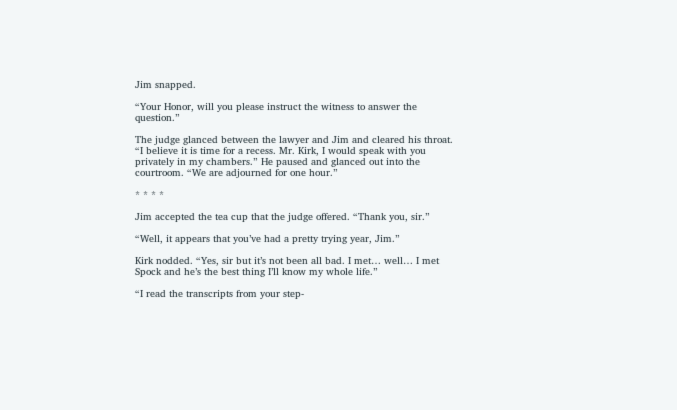Jim snapped.

“Your Honor, will you please instruct the witness to answer the question.”

The judge glanced between the lawyer and Jim and cleared his throat. “I believe it is time for a recess. Mr. Kirk, I would speak with you privately in my chambers.” He paused and glanced out into the courtroom. “We are adjourned for one hour.”

* * * *

Jim accepted the tea cup that the judge offered. “Thank you, sir.”

“Well, it appears that you’ve had a pretty trying year, Jim.”

Kirk nodded. “Yes, sir but it’s not been all bad. I met… well… I met Spock and he’s the best thing I’ll know my whole life.”

“I read the transcripts from your step-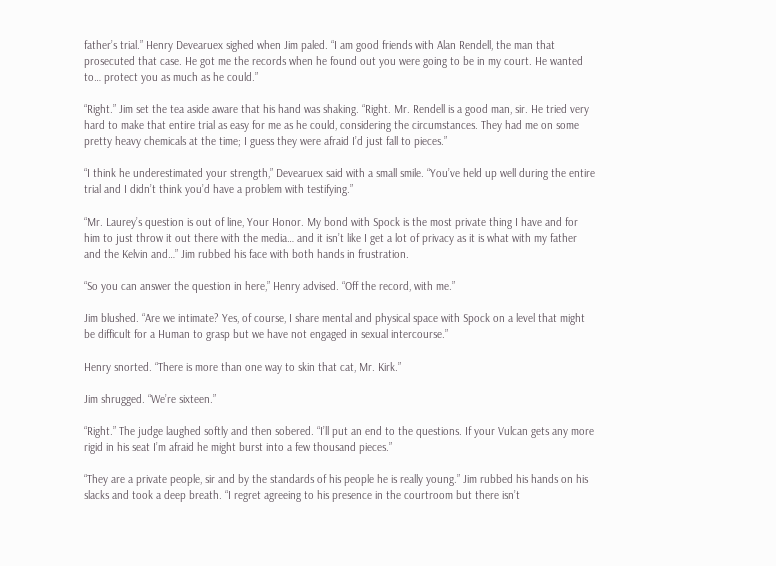father’s trial.” Henry Devearuex sighed when Jim paled. “I am good friends with Alan Rendell, the man that prosecuted that case. He got me the records when he found out you were going to be in my court. He wanted to… protect you as much as he could.”

“Right.” Jim set the tea aside aware that his hand was shaking. “Right. Mr. Rendell is a good man, sir. He tried very hard to make that entire trial as easy for me as he could, considering the circumstances. They had me on some pretty heavy chemicals at the time; I guess they were afraid I’d just fall to pieces.”

“I think he underestimated your strength,” Devearuex said with a small smile. “You’ve held up well during the entire trial and I didn’t think you’d have a problem with testifying.”

“Mr. Laurey’s question is out of line, Your Honor. My bond with Spock is the most private thing I have and for him to just throw it out there with the media… and it isn’t like I get a lot of privacy as it is what with my father and the Kelvin and…” Jim rubbed his face with both hands in frustration.

“So you can answer the question in here,” Henry advised. “Off the record, with me.”

Jim blushed. “Are we intimate? Yes, of course, I share mental and physical space with Spock on a level that might be difficult for a Human to grasp but we have not engaged in sexual intercourse.”

Henry snorted. “There is more than one way to skin that cat, Mr. Kirk.”

Jim shrugged. “We’re sixteen.”

“Right.” The judge laughed softly and then sobered. “I’ll put an end to the questions. If your Vulcan gets any more rigid in his seat I’m afraid he might burst into a few thousand pieces.”

“They are a private people, sir and by the standards of his people he is really young.” Jim rubbed his hands on his slacks and took a deep breath. “I regret agreeing to his presence in the courtroom but there isn’t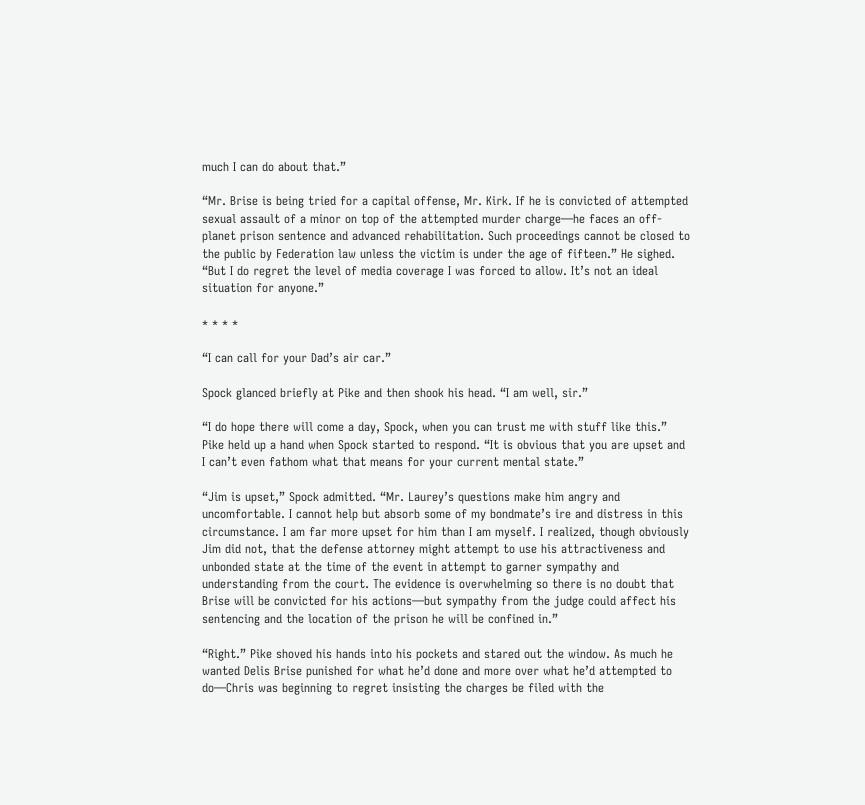much I can do about that.”

“Mr. Brise is being tried for a capital offense, Mr. Kirk. If he is convicted of attempted sexual assault of a minor on top of the attempted murder charge—he faces an off-planet prison sentence and advanced rehabilitation. Such proceedings cannot be closed to the public by Federation law unless the victim is under the age of fifteen.” He sighed. “But I do regret the level of media coverage I was forced to allow. It’s not an ideal situation for anyone.”

* * * *

“I can call for your Dad’s air car.”

Spock glanced briefly at Pike and then shook his head. “I am well, sir.”

“I do hope there will come a day, Spock, when you can trust me with stuff like this.” Pike held up a hand when Spock started to respond. “It is obvious that you are upset and I can’t even fathom what that means for your current mental state.”

“Jim is upset,” Spock admitted. “Mr. Laurey’s questions make him angry and uncomfortable. I cannot help but absorb some of my bondmate’s ire and distress in this circumstance. I am far more upset for him than I am myself. I realized, though obviously Jim did not, that the defense attorney might attempt to use his attractiveness and unbonded state at the time of the event in attempt to garner sympathy and understanding from the court. The evidence is overwhelming so there is no doubt that Brise will be convicted for his actions—but sympathy from the judge could affect his sentencing and the location of the prison he will be confined in.”

“Right.” Pike shoved his hands into his pockets and stared out the window. As much he wanted Delis Brise punished for what he’d done and more over what he’d attempted to do—Chris was beginning to regret insisting the charges be filed with the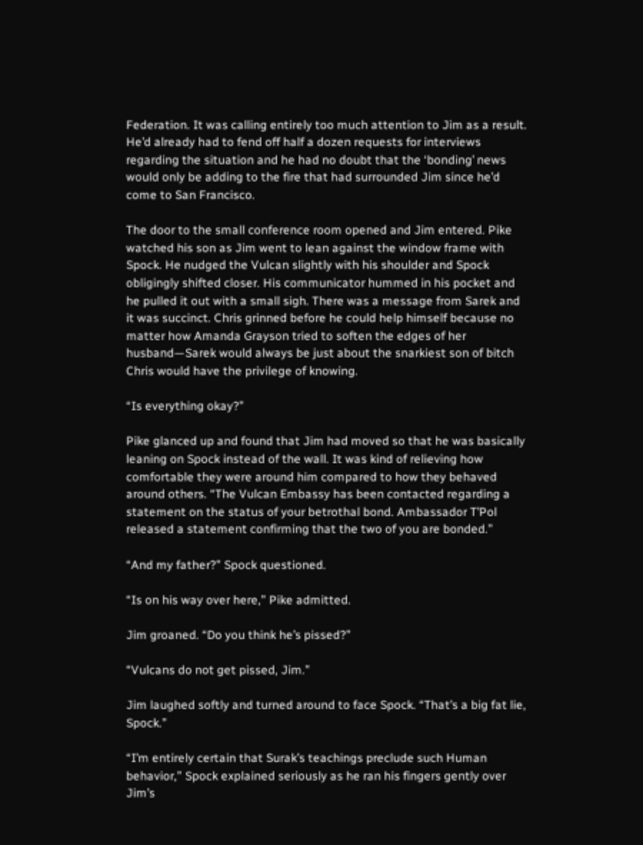Federation. It was calling entirely too much attention to Jim as a result. He’d already had to fend off half a dozen requests for interviews regarding the situation and he had no doubt that the ‘bonding’ news would only be adding to the fire that had surrounded Jim since he’d come to San Francisco.

The door to the small conference room opened and Jim entered. Pike watched his son as Jim went to lean against the window frame with Spock. He nudged the Vulcan slightly with his shoulder and Spock obligingly shifted closer. His communicator hummed in his pocket and he pulled it out with a small sigh. There was a message from Sarek and it was succinct. Chris grinned before he could help himself because no matter how Amanda Grayson tried to soften the edges of her husband—Sarek would always be just about the snarkiest son of bitch Chris would have the privilege of knowing.

“Is everything okay?”

Pike glanced up and found that Jim had moved so that he was basically leaning on Spock instead of the wall. It was kind of relieving how comfortable they were around him compared to how they behaved around others. “The Vulcan Embassy has been contacted regarding a statement on the status of your betrothal bond. Ambassador T’Pol released a statement confirming that the two of you are bonded.”

“And my father?” Spock questioned.

“Is on his way over here,” Pike admitted.

Jim groaned. “Do you think he’s pissed?”

“Vulcans do not get pissed, Jim.”

Jim laughed softly and turned around to face Spock. “That’s a big fat lie, Spock.”

“I’m entirely certain that Surak’s teachings preclude such Human behavior,” Spock explained seriously as he ran his fingers gently over Jim’s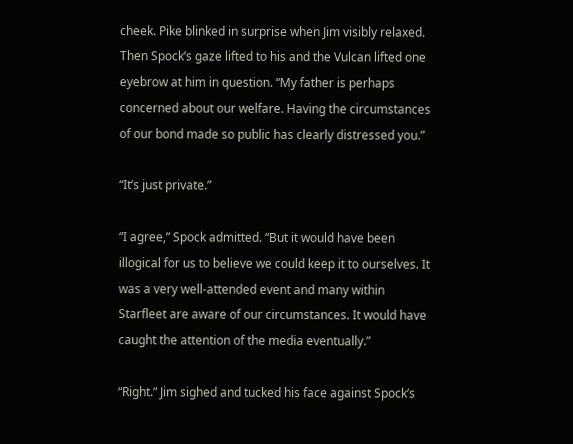cheek. Pike blinked in surprise when Jim visibly relaxed. Then Spock’s gaze lifted to his and the Vulcan lifted one eyebrow at him in question. “My father is perhaps concerned about our welfare. Having the circumstances of our bond made so public has clearly distressed you.”

“It’s just private.”

“I agree,” Spock admitted. “But it would have been illogical for us to believe we could keep it to ourselves. It was a very well-attended event and many within Starfleet are aware of our circumstances. It would have caught the attention of the media eventually.”

“Right.” Jim sighed and tucked his face against Spock’s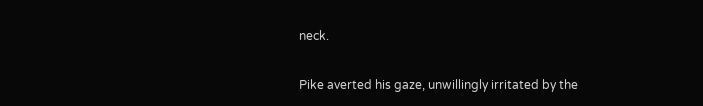neck.

Pike averted his gaze, unwillingly irritated by the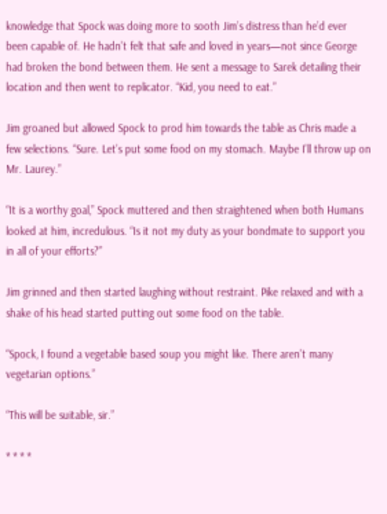knowledge that Spock was doing more to sooth Jim’s distress than he’d ever been capable of. He hadn’t felt that safe and loved in years—not since George had broken the bond between them. He sent a message to Sarek detailing their location and then went to replicator. “Kid, you need to eat.”

Jim groaned but allowed Spock to prod him towards the table as Chris made a few selections. “Sure. Let’s put some food on my stomach. Maybe I’ll throw up on Mr. Laurey.”

“It is a worthy goal,” Spock muttered and then straightened when both Humans looked at him, incredulous. “Is it not my duty as your bondmate to support you in all of your efforts?”

Jim grinned and then started laughing without restraint. Pike relaxed and with a shake of his head started putting out some food on the table.

“Spock, I found a vegetable based soup you might like. There aren’t many vegetarian options.”

“This will be suitable, sir.”

* * * *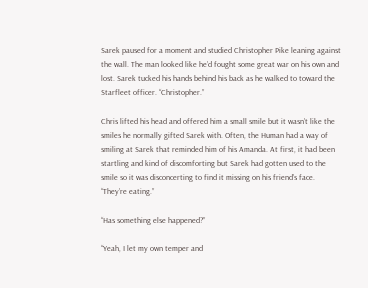Sarek paused for a moment and studied Christopher Pike leaning against the wall. The man looked like he’d fought some great war on his own and lost. Sarek tucked his hands behind his back as he walked to toward the Starfleet officer. “Christopher.”

Chris lifted his head and offered him a small smile but it wasn’t like the smiles he normally gifted Sarek with. Often, the Human had a way of smiling at Sarek that reminded him of his Amanda. At first, it had been startling and kind of discomforting but Sarek had gotten used to the smile so it was disconcerting to find it missing on his friend’s face. “They’re eating.”

“Has something else happened?”

“Yeah, I let my own temper and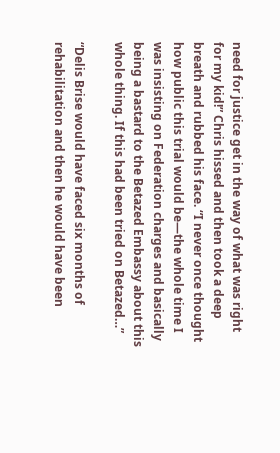need for justice get in the way of what was right for my kid!” Chris hissed and then took a deep breath and rubbed his face. “I never once thought how public this trial would be—the whole time I was insisting on Federation charges and basically being a bastard to the Betazed Embassy about this whole thing. If this had been tried on Betazed…”

“Delis Brise would have faced six months of rehabilitation and then he would have been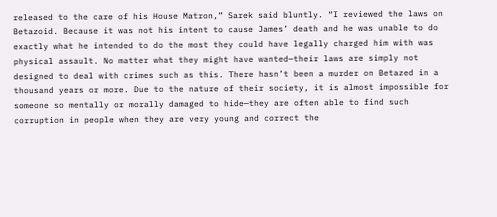released to the care of his House Matron,” Sarek said bluntly. “I reviewed the laws on Betazoid. Because it was not his intent to cause James’ death and he was unable to do exactly what he intended to do the most they could have legally charged him with was physical assault. No matter what they might have wanted—their laws are simply not designed to deal with crimes such as this. There hasn’t been a murder on Betazed in a thousand years or more. Due to the nature of their society, it is almost impossible for someone so mentally or morally damaged to hide—they are often able to find such corruption in people when they are very young and correct the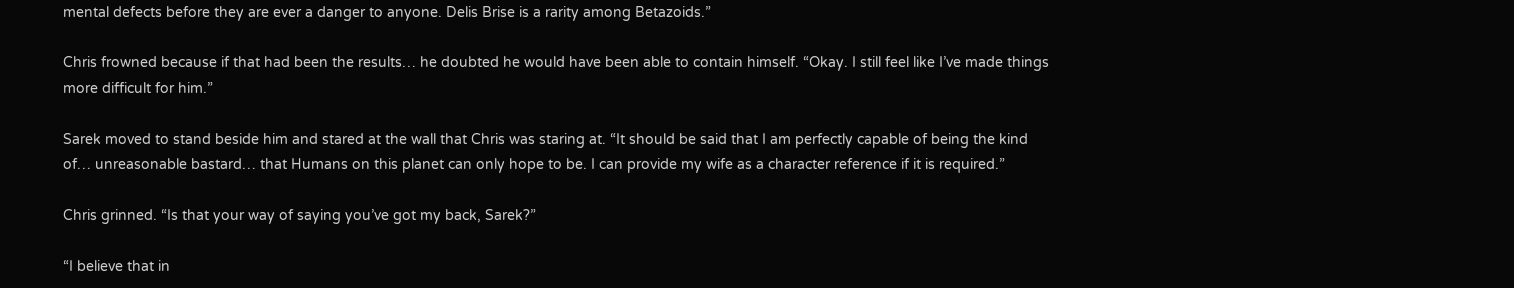mental defects before they are ever a danger to anyone. Delis Brise is a rarity among Betazoids.”

Chris frowned because if that had been the results… he doubted he would have been able to contain himself. “Okay. I still feel like I’ve made things more difficult for him.”

Sarek moved to stand beside him and stared at the wall that Chris was staring at. “It should be said that I am perfectly capable of being the kind of… unreasonable bastard… that Humans on this planet can only hope to be. I can provide my wife as a character reference if it is required.”

Chris grinned. “Is that your way of saying you’ve got my back, Sarek?”

“I believe that in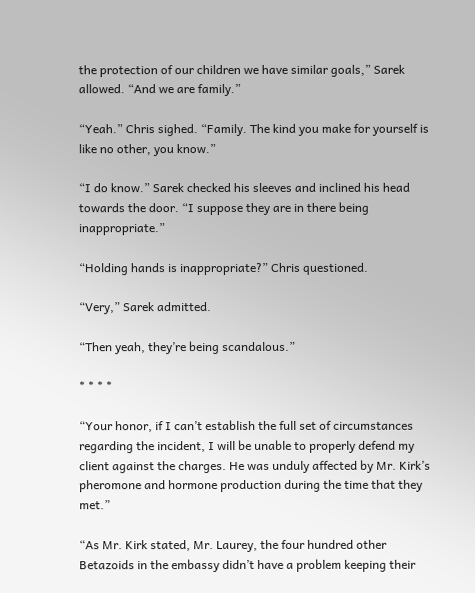the protection of our children we have similar goals,” Sarek allowed. “And we are family.”

“Yeah.” Chris sighed. “Family. The kind you make for yourself is like no other, you know.”

“I do know.” Sarek checked his sleeves and inclined his head towards the door. “I suppose they are in there being inappropriate.”

“Holding hands is inappropriate?” Chris questioned.

“Very,” Sarek admitted.

“Then yeah, they’re being scandalous.”

* * * *

“Your honor, if I can’t establish the full set of circumstances regarding the incident, I will be unable to properly defend my client against the charges. He was unduly affected by Mr. Kirk’s pheromone and hormone production during the time that they met.”

“As Mr. Kirk stated, Mr. Laurey, the four hundred other Betazoids in the embassy didn’t have a problem keeping their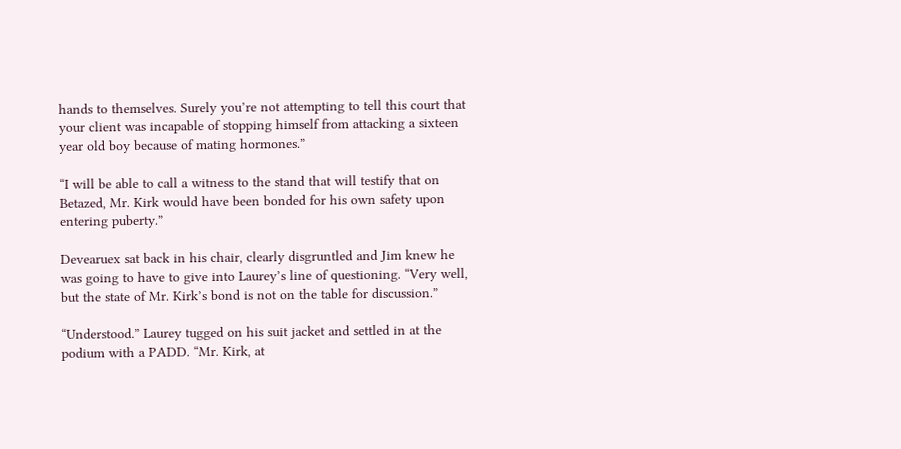hands to themselves. Surely you’re not attempting to tell this court that your client was incapable of stopping himself from attacking a sixteen year old boy because of mating hormones.”

“I will be able to call a witness to the stand that will testify that on Betazed, Mr. Kirk would have been bonded for his own safety upon entering puberty.”

Devearuex sat back in his chair, clearly disgruntled and Jim knew he was going to have to give into Laurey’s line of questioning. “Very well, but the state of Mr. Kirk’s bond is not on the table for discussion.”

“Understood.” Laurey tugged on his suit jacket and settled in at the podium with a PADD. “Mr. Kirk, at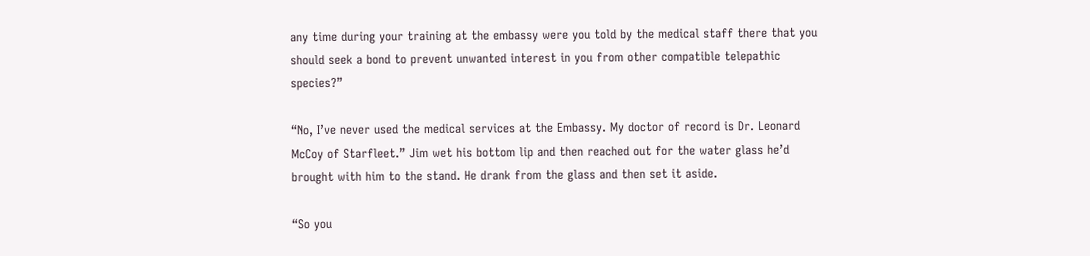any time during your training at the embassy were you told by the medical staff there that you should seek a bond to prevent unwanted interest in you from other compatible telepathic species?”

“No, I’ve never used the medical services at the Embassy. My doctor of record is Dr. Leonard McCoy of Starfleet.” Jim wet his bottom lip and then reached out for the water glass he’d brought with him to the stand. He drank from the glass and then set it aside.

“So you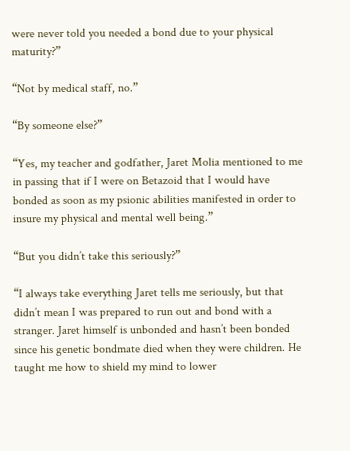were never told you needed a bond due to your physical maturity?”

“Not by medical staff, no.”

“By someone else?”

“Yes, my teacher and godfather, Jaret Molia mentioned to me in passing that if I were on Betazoid that I would have bonded as soon as my psionic abilities manifested in order to insure my physical and mental well being.”

“But you didn’t take this seriously?”

“I always take everything Jaret tells me seriously, but that didn’t mean I was prepared to run out and bond with a stranger. Jaret himself is unbonded and hasn’t been bonded since his genetic bondmate died when they were children. He taught me how to shield my mind to lower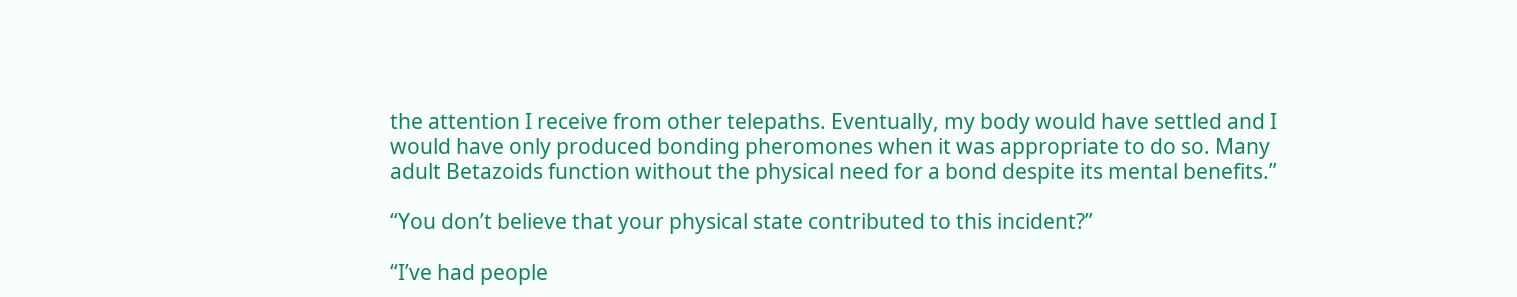the attention I receive from other telepaths. Eventually, my body would have settled and I would have only produced bonding pheromones when it was appropriate to do so. Many adult Betazoids function without the physical need for a bond despite its mental benefits.”

“You don’t believe that your physical state contributed to this incident?”

“I’ve had people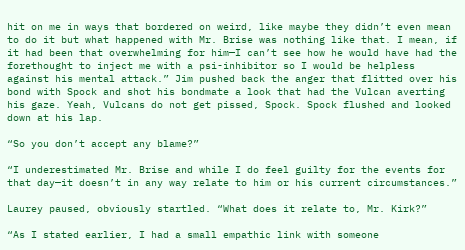hit on me in ways that bordered on weird, like maybe they didn’t even mean to do it but what happened with Mr. Brise was nothing like that. I mean, if it had been that overwhelming for him—I can’t see how he would have had the forethought to inject me with a psi-inhibitor so I would be helpless against his mental attack.” Jim pushed back the anger that flitted over his bond with Spock and shot his bondmate a look that had the Vulcan averting his gaze. Yeah, Vulcans do not get pissed, Spock. Spock flushed and looked down at his lap.

“So you don’t accept any blame?”

“I underestimated Mr. Brise and while I do feel guilty for the events for that day—it doesn’t in any way relate to him or his current circumstances.”

Laurey paused, obviously startled. “What does it relate to, Mr. Kirk?”

“As I stated earlier, I had a small empathic link with someone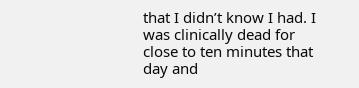that I didn’t know I had. I was clinically dead for close to ten minutes that day and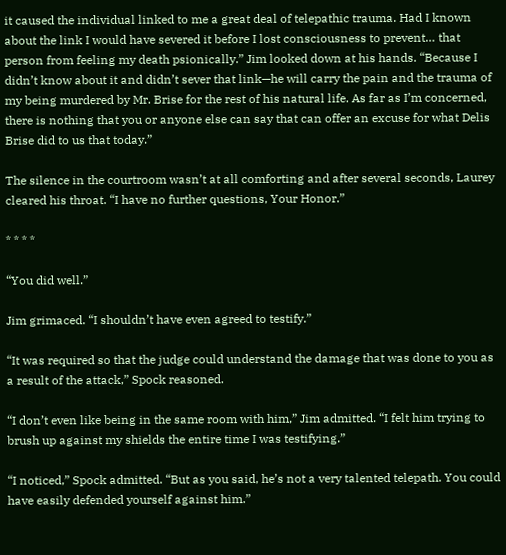it caused the individual linked to me a great deal of telepathic trauma. Had I known about the link I would have severed it before I lost consciousness to prevent… that person from feeling my death psionically.” Jim looked down at his hands. “Because I didn’t know about it and didn’t sever that link—he will carry the pain and the trauma of my being murdered by Mr. Brise for the rest of his natural life. As far as I’m concerned, there is nothing that you or anyone else can say that can offer an excuse for what Delis Brise did to us that today.”

The silence in the courtroom wasn’t at all comforting and after several seconds, Laurey cleared his throat. “I have no further questions, Your Honor.”

* * * *

“You did well.”

Jim grimaced. “I shouldn’t have even agreed to testify.”

“It was required so that the judge could understand the damage that was done to you as a result of the attack,” Spock reasoned.

“I don’t even like being in the same room with him,” Jim admitted. “I felt him trying to brush up against my shields the entire time I was testifying.”

“I noticed,” Spock admitted. “But as you said, he’s not a very talented telepath. You could have easily defended yourself against him.”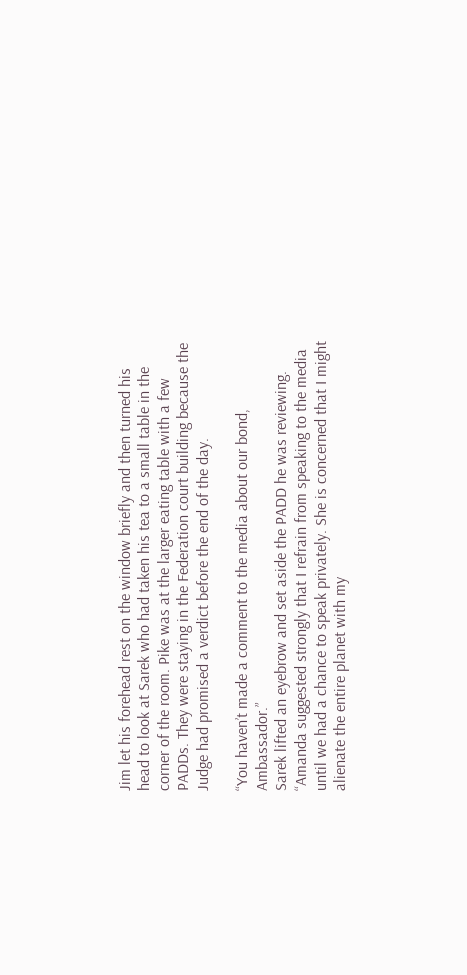Jim let his forehead rest on the window briefly and then turned his head to look at Sarek who had taken his tea to a small table in the corner of the room. Pike was at the larger eating table with a few PADDs. They were staying in the Federation court building because the Judge had promised a verdict before the end of the day.

“You haven’t made a comment to the media about our bond, Ambassador.”
Sarek lifted an eyebrow and set aside the PADD he was reviewing. “Amanda suggested strongly that I refrain from speaking to the media until we had a chance to speak privately. She is concerned that I might alienate the entire planet with my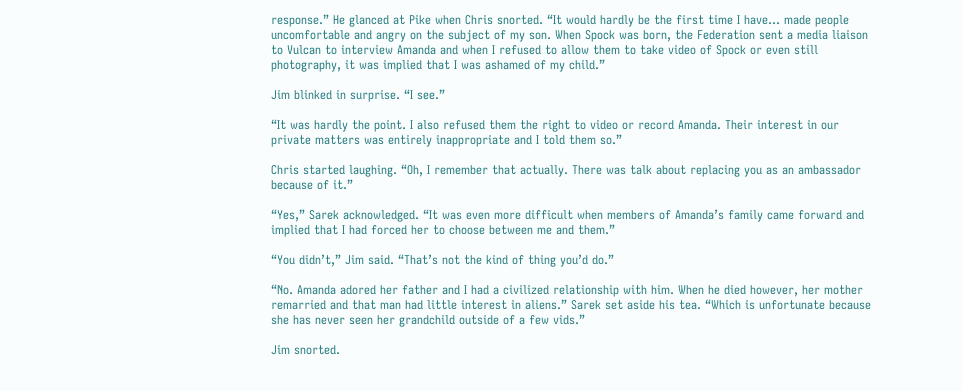response.” He glanced at Pike when Chris snorted. “It would hardly be the first time I have… made people uncomfortable and angry on the subject of my son. When Spock was born, the Federation sent a media liaison to Vulcan to interview Amanda and when I refused to allow them to take video of Spock or even still photography, it was implied that I was ashamed of my child.”

Jim blinked in surprise. “I see.”

“It was hardly the point. I also refused them the right to video or record Amanda. Their interest in our private matters was entirely inappropriate and I told them so.”

Chris started laughing. “Oh, I remember that actually. There was talk about replacing you as an ambassador because of it.”

“Yes,” Sarek acknowledged. “It was even more difficult when members of Amanda’s family came forward and implied that I had forced her to choose between me and them.”

“You didn’t,” Jim said. “That’s not the kind of thing you’d do.”

“No. Amanda adored her father and I had a civilized relationship with him. When he died however, her mother remarried and that man had little interest in aliens.” Sarek set aside his tea. “Which is unfortunate because she has never seen her grandchild outside of a few vids.”

Jim snorted.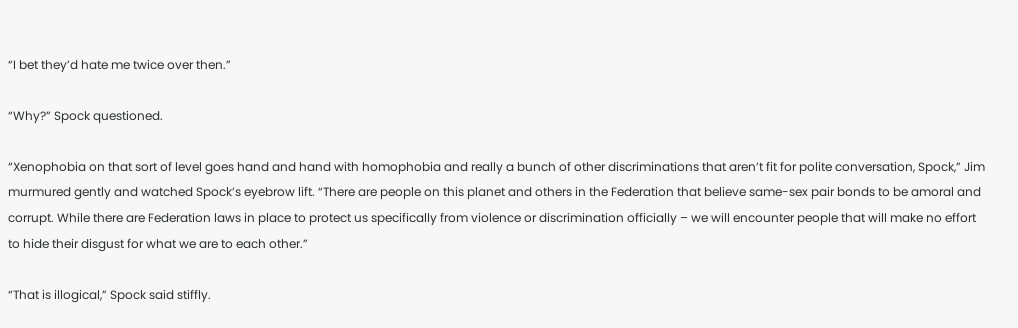“I bet they’d hate me twice over then.”

“Why?” Spock questioned.

“Xenophobia on that sort of level goes hand and hand with homophobia and really a bunch of other discriminations that aren’t fit for polite conversation, Spock,” Jim murmured gently and watched Spock’s eyebrow lift. “There are people on this planet and others in the Federation that believe same-sex pair bonds to be amoral and corrupt. While there are Federation laws in place to protect us specifically from violence or discrimination officially – we will encounter people that will make no effort to hide their disgust for what we are to each other.”

“That is illogical,” Spock said stiffly.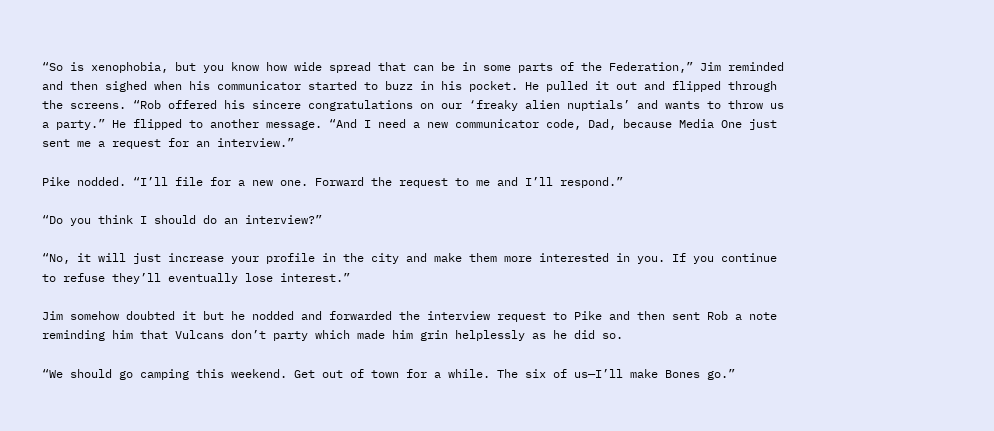“So is xenophobia, but you know how wide spread that can be in some parts of the Federation,” Jim reminded and then sighed when his communicator started to buzz in his pocket. He pulled it out and flipped through the screens. “Rob offered his sincere congratulations on our ‘freaky alien nuptials’ and wants to throw us a party.” He flipped to another message. “And I need a new communicator code, Dad, because Media One just sent me a request for an interview.”

Pike nodded. “I’ll file for a new one. Forward the request to me and I’ll respond.”

“Do you think I should do an interview?”

“No, it will just increase your profile in the city and make them more interested in you. If you continue to refuse they’ll eventually lose interest.”

Jim somehow doubted it but he nodded and forwarded the interview request to Pike and then sent Rob a note reminding him that Vulcans don’t party which made him grin helplessly as he did so.

“We should go camping this weekend. Get out of town for a while. The six of us—I’ll make Bones go.”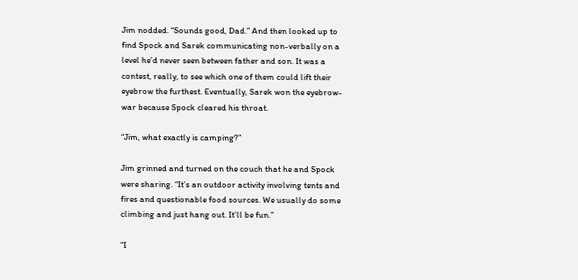Jim nodded. “Sounds good, Dad.” And then looked up to find Spock and Sarek communicating non-verbally on a level he’d never seen between father and son. It was a contest, really, to see which one of them could lift their eyebrow the furthest. Eventually, Sarek won the eyebrow-war because Spock cleared his throat.

“Jim, what exactly is camping?”

Jim grinned and turned on the couch that he and Spock were sharing. “It’s an outdoor activity involving tents and fires and questionable food sources. We usually do some climbing and just hang out. It’ll be fun.”

“I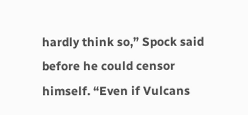hardly think so,” Spock said before he could censor himself. “Even if Vulcans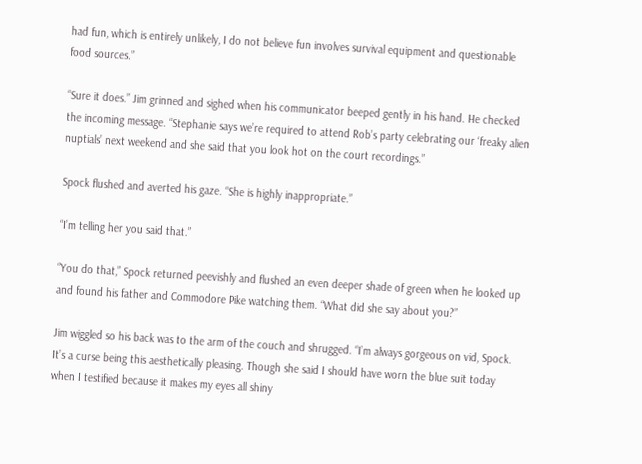had fun, which is entirely unlikely, I do not believe fun involves survival equipment and questionable food sources.”

“Sure it does.” Jim grinned and sighed when his communicator beeped gently in his hand. He checked the incoming message. “Stephanie says we’re required to attend Rob’s party celebrating our ‘freaky alien nuptials’ next weekend and she said that you look hot on the court recordings.”

Spock flushed and averted his gaze. “She is highly inappropriate.”

“I’m telling her you said that.”

“You do that,” Spock returned peevishly and flushed an even deeper shade of green when he looked up and found his father and Commodore Pike watching them. “What did she say about you?”

Jim wiggled so his back was to the arm of the couch and shrugged. “I’m always gorgeous on vid, Spock. It’s a curse being this aesthetically pleasing. Though she said I should have worn the blue suit today when I testified because it makes my eyes all shiny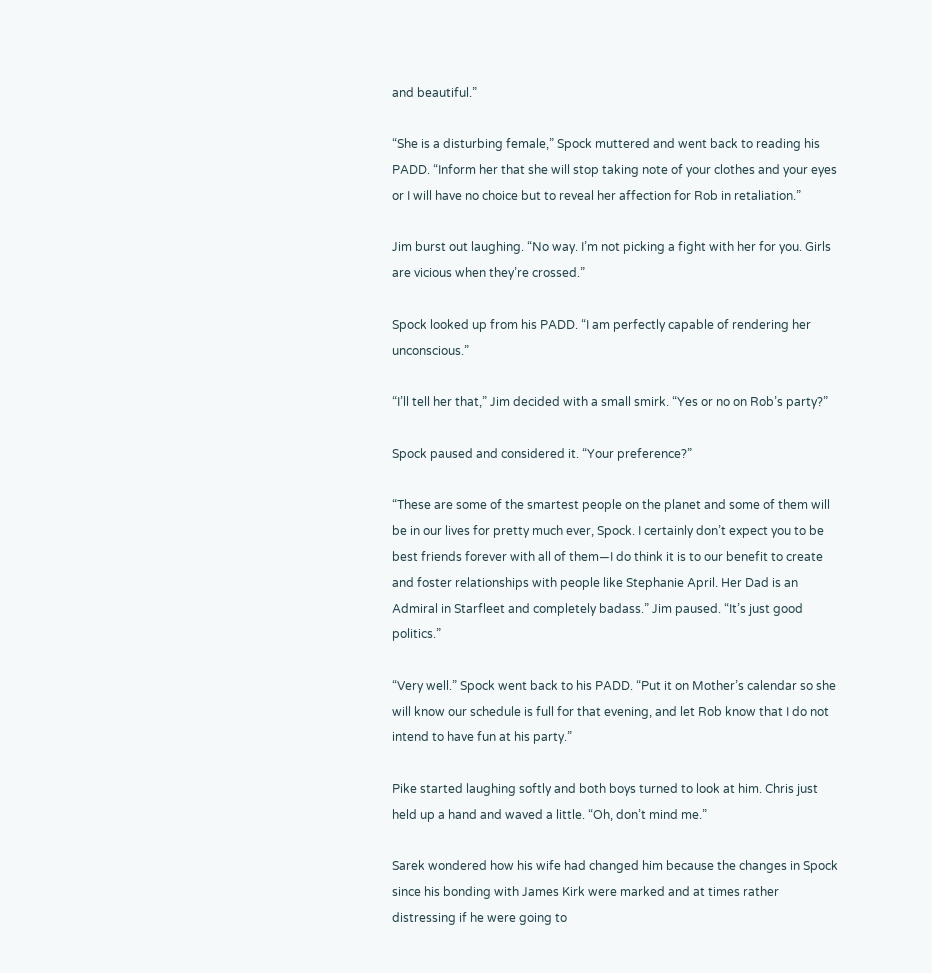and beautiful.”

“She is a disturbing female,” Spock muttered and went back to reading his PADD. “Inform her that she will stop taking note of your clothes and your eyes or I will have no choice but to reveal her affection for Rob in retaliation.”

Jim burst out laughing. “No way. I’m not picking a fight with her for you. Girls are vicious when they’re crossed.”

Spock looked up from his PADD. “I am perfectly capable of rendering her unconscious.”

“I’ll tell her that,” Jim decided with a small smirk. “Yes or no on Rob’s party?”

Spock paused and considered it. “Your preference?”

“These are some of the smartest people on the planet and some of them will be in our lives for pretty much ever, Spock. I certainly don’t expect you to be best friends forever with all of them—I do think it is to our benefit to create and foster relationships with people like Stephanie April. Her Dad is an Admiral in Starfleet and completely badass.” Jim paused. “It’s just good politics.”

“Very well.” Spock went back to his PADD. “Put it on Mother’s calendar so she will know our schedule is full for that evening, and let Rob know that I do not intend to have fun at his party.”

Pike started laughing softly and both boys turned to look at him. Chris just held up a hand and waved a little. “Oh, don’t mind me.”

Sarek wondered how his wife had changed him because the changes in Spock since his bonding with James Kirk were marked and at times rather distressing if he were going to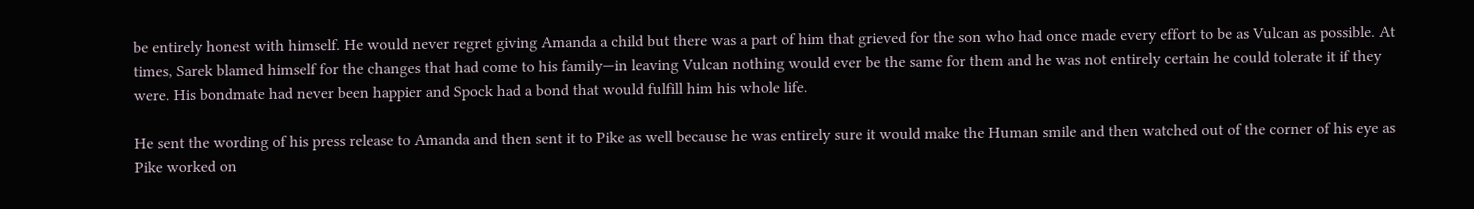be entirely honest with himself. He would never regret giving Amanda a child but there was a part of him that grieved for the son who had once made every effort to be as Vulcan as possible. At times, Sarek blamed himself for the changes that had come to his family—in leaving Vulcan nothing would ever be the same for them and he was not entirely certain he could tolerate it if they were. His bondmate had never been happier and Spock had a bond that would fulfill him his whole life.

He sent the wording of his press release to Amanda and then sent it to Pike as well because he was entirely sure it would make the Human smile and then watched out of the corner of his eye as Pike worked on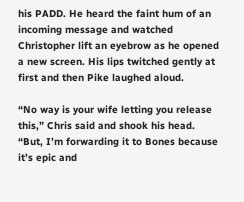his PADD. He heard the faint hum of an incoming message and watched Christopher lift an eyebrow as he opened a new screen. His lips twitched gently at first and then Pike laughed aloud.

“No way is your wife letting you release this,” Chris said and shook his head. “But, I’m forwarding it to Bones because it’s epic and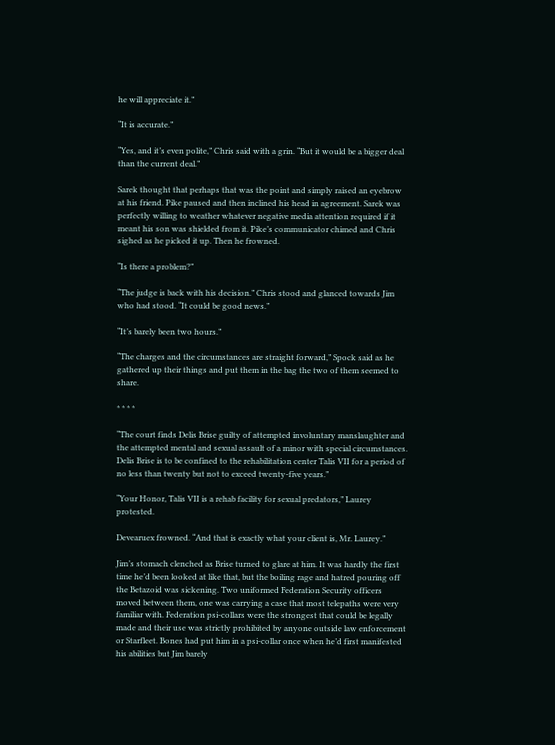he will appreciate it.”

“It is accurate.”

“Yes, and it’s even polite,” Chris said with a grin. “But it would be a bigger deal than the current deal.”

Sarek thought that perhaps that was the point and simply raised an eyebrow at his friend. Pike paused and then inclined his head in agreement. Sarek was perfectly willing to weather whatever negative media attention required if it meant his son was shielded from it. Pike’s communicator chimed and Chris sighed as he picked it up. Then he frowned.

“Is there a problem?”

“The judge is back with his decision.” Chris stood and glanced towards Jim who had stood. “It could be good news.”

“It’s barely been two hours.”

“The charges and the circumstances are straight forward,” Spock said as he gathered up their things and put them in the bag the two of them seemed to share.

* * * *

“The court finds Delis Brise guilty of attempted involuntary manslaughter and the attempted mental and sexual assault of a minor with special circumstances. Delis Brise is to be confined to the rehabilitation center Talis VII for a period of no less than twenty but not to exceed twenty-five years.”

“Your Honor, Talis VII is a rehab facility for sexual predators,” Laurey protested.

Devearuex frowned. “And that is exactly what your client is, Mr. Laurey.”

Jim’s stomach clenched as Brise turned to glare at him. It was hardly the first time he’d been looked at like that, but the boiling rage and hatred pouring off the Betazoid was sickening. Two uniformed Federation Security officers moved between them, one was carrying a case that most telepaths were very familiar with. Federation psi-collars were the strongest that could be legally made and their use was strictly prohibited by anyone outside law enforcement or Starfleet. Bones had put him in a psi-collar once when he’d first manifested his abilities but Jim barely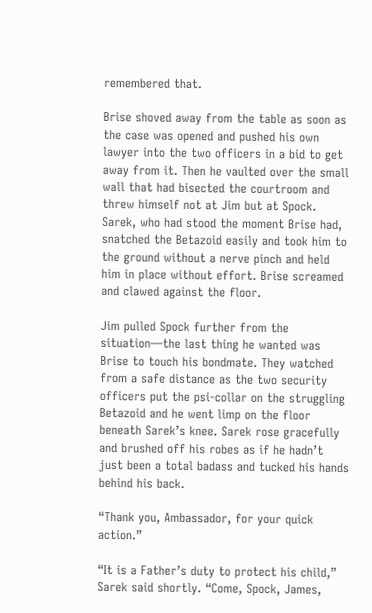remembered that.

Brise shoved away from the table as soon as the case was opened and pushed his own lawyer into the two officers in a bid to get away from it. Then he vaulted over the small wall that had bisected the courtroom and threw himself not at Jim but at Spock. Sarek, who had stood the moment Brise had, snatched the Betazoid easily and took him to the ground without a nerve pinch and held him in place without effort. Brise screamed and clawed against the floor.

Jim pulled Spock further from the situation—the last thing he wanted was Brise to touch his bondmate. They watched from a safe distance as the two security officers put the psi-collar on the struggling Betazoid and he went limp on the floor beneath Sarek’s knee. Sarek rose gracefully and brushed off his robes as if he hadn’t just been a total badass and tucked his hands behind his back.

“Thank you, Ambassador, for your quick action.”

“It is a Father’s duty to protect his child,” Sarek said shortly. “Come, Spock, James,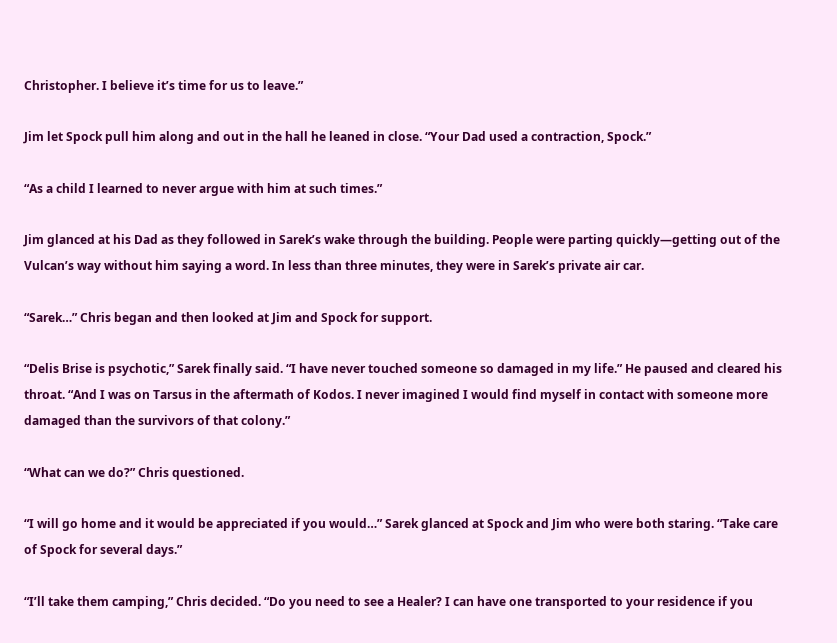Christopher. I believe it’s time for us to leave.”

Jim let Spock pull him along and out in the hall he leaned in close. “Your Dad used a contraction, Spock.”

“As a child I learned to never argue with him at such times.”

Jim glanced at his Dad as they followed in Sarek’s wake through the building. People were parting quickly—getting out of the Vulcan’s way without him saying a word. In less than three minutes, they were in Sarek’s private air car.

“Sarek…” Chris began and then looked at Jim and Spock for support.

“Delis Brise is psychotic,” Sarek finally said. “I have never touched someone so damaged in my life.” He paused and cleared his throat. “And I was on Tarsus in the aftermath of Kodos. I never imagined I would find myself in contact with someone more damaged than the survivors of that colony.”

“What can we do?” Chris questioned.

“I will go home and it would be appreciated if you would…” Sarek glanced at Spock and Jim who were both staring. “Take care of Spock for several days.”

“I’ll take them camping,” Chris decided. “Do you need to see a Healer? I can have one transported to your residence if you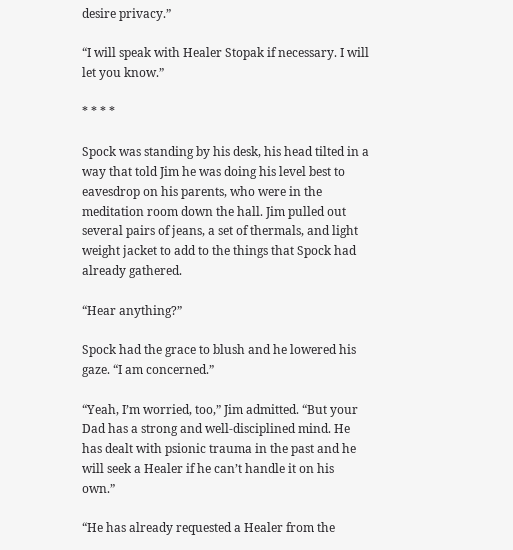desire privacy.”

“I will speak with Healer Stopak if necessary. I will let you know.”

* * * *

Spock was standing by his desk, his head tilted in a way that told Jim he was doing his level best to eavesdrop on his parents, who were in the meditation room down the hall. Jim pulled out several pairs of jeans, a set of thermals, and light weight jacket to add to the things that Spock had already gathered.

“Hear anything?”

Spock had the grace to blush and he lowered his gaze. “I am concerned.”

“Yeah, I’m worried, too,” Jim admitted. “But your Dad has a strong and well-disciplined mind. He has dealt with psionic trauma in the past and he will seek a Healer if he can’t handle it on his own.”

“He has already requested a Healer from the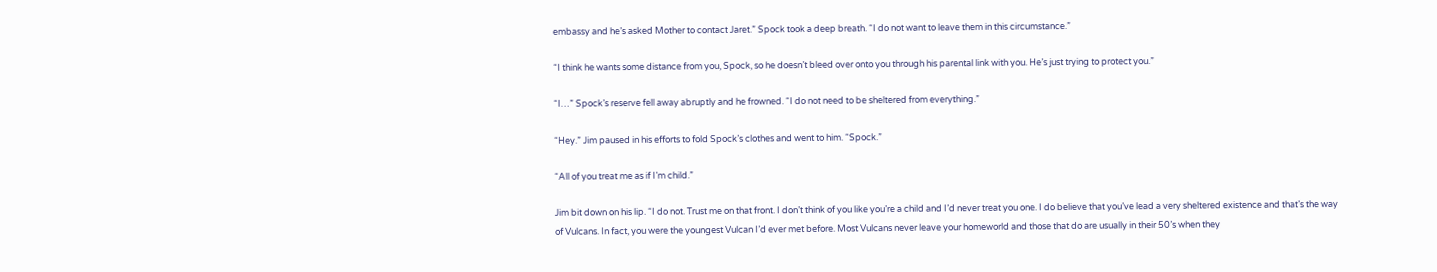embassy and he’s asked Mother to contact Jaret.” Spock took a deep breath. “I do not want to leave them in this circumstance.”

“I think he wants some distance from you, Spock, so he doesn’t bleed over onto you through his parental link with you. He’s just trying to protect you.”

“I…” Spock’s reserve fell away abruptly and he frowned. “I do not need to be sheltered from everything.”

“Hey.” Jim paused in his efforts to fold Spock’s clothes and went to him. “Spock.”

“All of you treat me as if I’m child.”

Jim bit down on his lip. “I do not. Trust me on that front. I don’t think of you like you’re a child and I’d never treat you one. I do believe that you’ve lead a very sheltered existence and that’s the way of Vulcans. In fact, you were the youngest Vulcan I’d ever met before. Most Vulcans never leave your homeworld and those that do are usually in their 50’s when they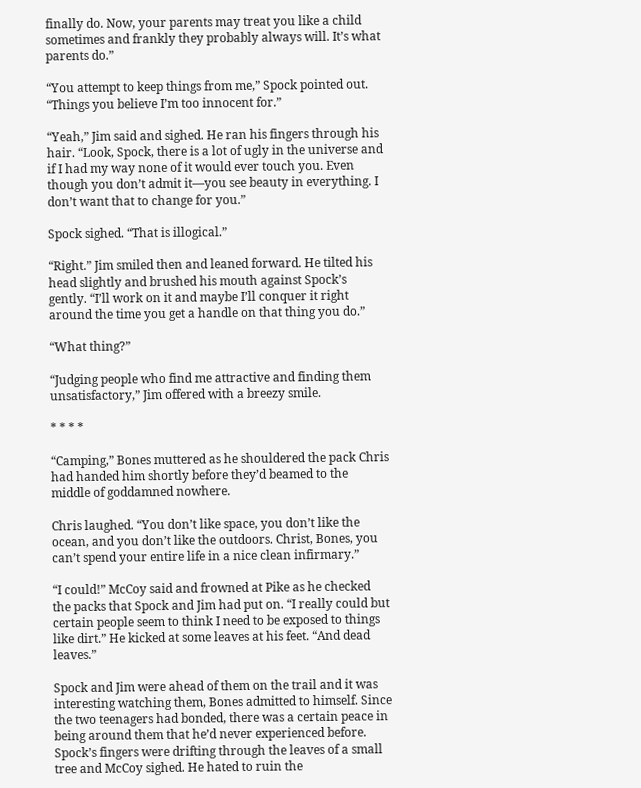finally do. Now, your parents may treat you like a child sometimes and frankly they probably always will. It’s what parents do.”

“You attempt to keep things from me,” Spock pointed out. “Things you believe I’m too innocent for.”

“Yeah,” Jim said and sighed. He ran his fingers through his hair. “Look, Spock, there is a lot of ugly in the universe and if I had my way none of it would ever touch you. Even though you don’t admit it—you see beauty in everything. I don’t want that to change for you.”

Spock sighed. “That is illogical.”

“Right.” Jim smiled then and leaned forward. He tilted his head slightly and brushed his mouth against Spock’s gently. “I’ll work on it and maybe I’ll conquer it right around the time you get a handle on that thing you do.”

“What thing?”

“Judging people who find me attractive and finding them unsatisfactory,” Jim offered with a breezy smile.

* * * *

“Camping,” Bones muttered as he shouldered the pack Chris had handed him shortly before they’d beamed to the middle of goddamned nowhere.

Chris laughed. “You don’t like space, you don’t like the ocean, and you don’t like the outdoors. Christ, Bones, you can’t spend your entire life in a nice clean infirmary.”

“I could!” McCoy said and frowned at Pike as he checked the packs that Spock and Jim had put on. “I really could but certain people seem to think I need to be exposed to things like dirt.” He kicked at some leaves at his feet. “And dead leaves.”

Spock and Jim were ahead of them on the trail and it was interesting watching them, Bones admitted to himself. Since the two teenagers had bonded, there was a certain peace in being around them that he’d never experienced before. Spock’s fingers were drifting through the leaves of a small tree and McCoy sighed. He hated to ruin the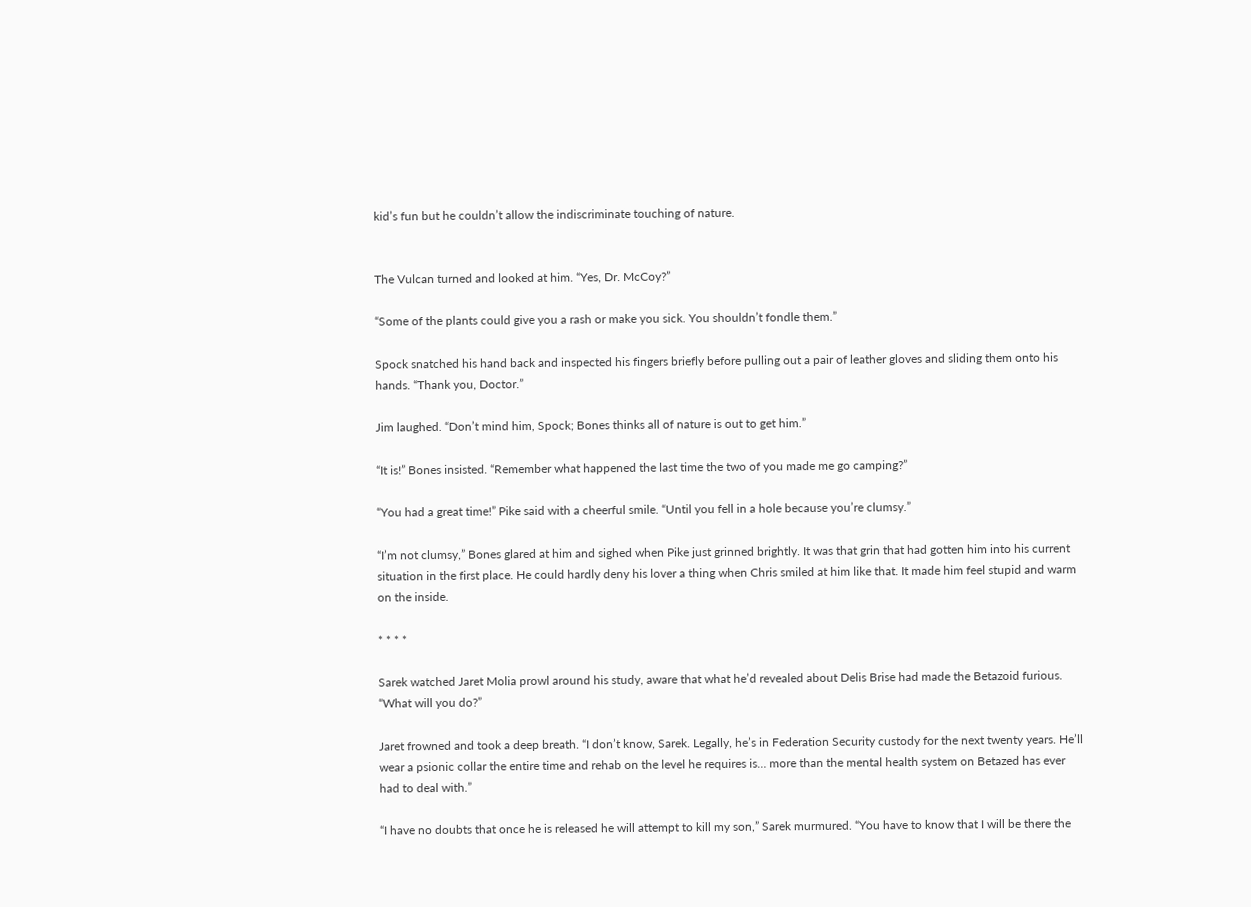kid’s fun but he couldn’t allow the indiscriminate touching of nature.


The Vulcan turned and looked at him. “Yes, Dr. McCoy?”

“Some of the plants could give you a rash or make you sick. You shouldn’t fondle them.”

Spock snatched his hand back and inspected his fingers briefly before pulling out a pair of leather gloves and sliding them onto his hands. “Thank you, Doctor.”

Jim laughed. “Don’t mind him, Spock; Bones thinks all of nature is out to get him.”

“It is!” Bones insisted. “Remember what happened the last time the two of you made me go camping?”

“You had a great time!” Pike said with a cheerful smile. “Until you fell in a hole because you’re clumsy.”

“I’m not clumsy,” Bones glared at him and sighed when Pike just grinned brightly. It was that grin that had gotten him into his current situation in the first place. He could hardly deny his lover a thing when Chris smiled at him like that. It made him feel stupid and warm on the inside.

* * * *

Sarek watched Jaret Molia prowl around his study, aware that what he’d revealed about Delis Brise had made the Betazoid furious. “What will you do?”

Jaret frowned and took a deep breath. “I don’t know, Sarek. Legally, he’s in Federation Security custody for the next twenty years. He’ll wear a psionic collar the entire time and rehab on the level he requires is… more than the mental health system on Betazed has ever had to deal with.”

“I have no doubts that once he is released he will attempt to kill my son,” Sarek murmured. “You have to know that I will be there the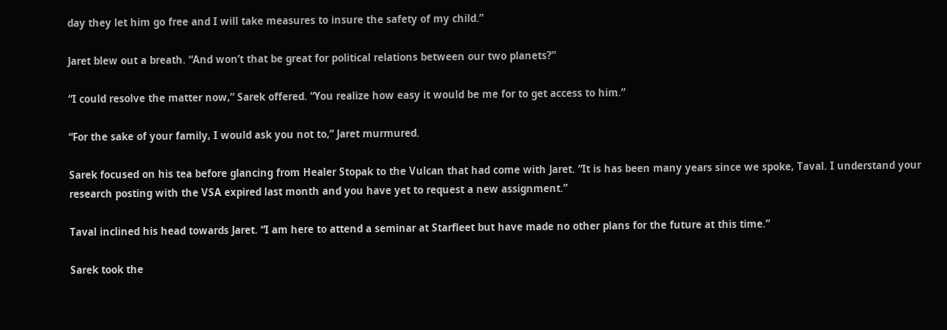day they let him go free and I will take measures to insure the safety of my child.”

Jaret blew out a breath. “And won’t that be great for political relations between our two planets?”

“I could resolve the matter now,” Sarek offered. “You realize how easy it would be me for to get access to him.”

“For the sake of your family, I would ask you not to,” Jaret murmured.

Sarek focused on his tea before glancing from Healer Stopak to the Vulcan that had come with Jaret. “It is has been many years since we spoke, Taval. I understand your research posting with the VSA expired last month and you have yet to request a new assignment.”

Taval inclined his head towards Jaret. “I am here to attend a seminar at Starfleet but have made no other plans for the future at this time.”

Sarek took the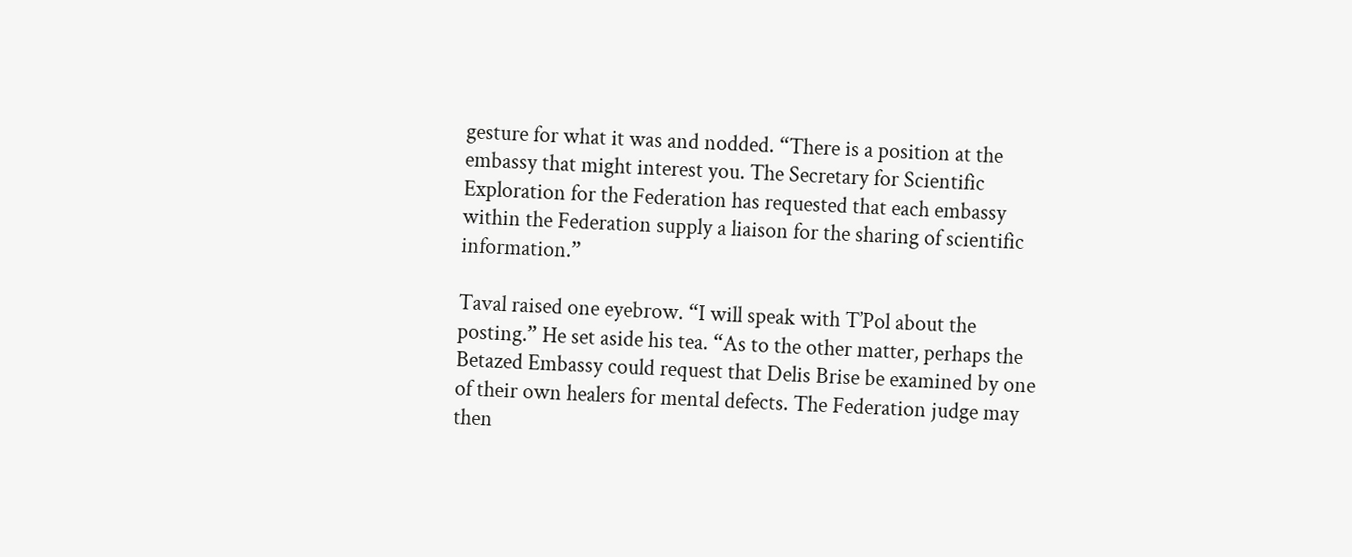gesture for what it was and nodded. “There is a position at the embassy that might interest you. The Secretary for Scientific Exploration for the Federation has requested that each embassy within the Federation supply a liaison for the sharing of scientific information.”

Taval raised one eyebrow. “I will speak with T’Pol about the posting.” He set aside his tea. “As to the other matter, perhaps the Betazed Embassy could request that Delis Brise be examined by one of their own healers for mental defects. The Federation judge may then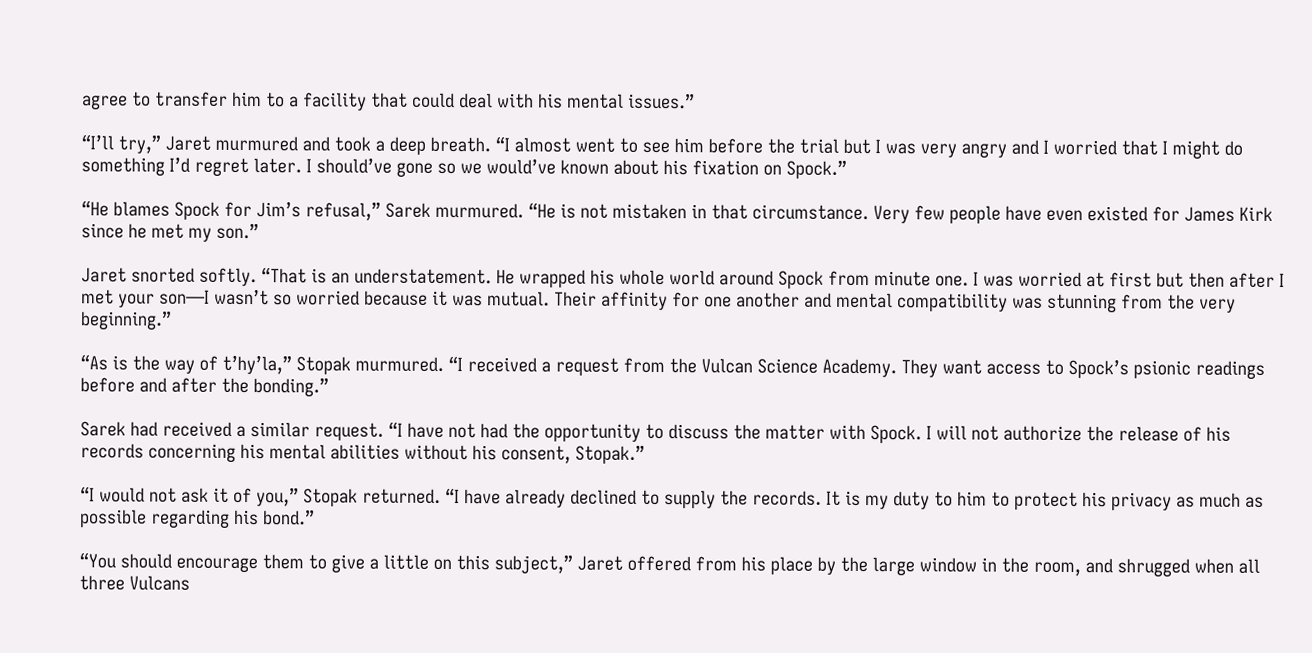agree to transfer him to a facility that could deal with his mental issues.”

“I’ll try,” Jaret murmured and took a deep breath. “I almost went to see him before the trial but I was very angry and I worried that I might do something I’d regret later. I should’ve gone so we would’ve known about his fixation on Spock.”

“He blames Spock for Jim’s refusal,” Sarek murmured. “He is not mistaken in that circumstance. Very few people have even existed for James Kirk since he met my son.”

Jaret snorted softly. “That is an understatement. He wrapped his whole world around Spock from minute one. I was worried at first but then after I met your son—I wasn’t so worried because it was mutual. Their affinity for one another and mental compatibility was stunning from the very beginning.”

“As is the way of t’hy’la,” Stopak murmured. “I received a request from the Vulcan Science Academy. They want access to Spock’s psionic readings before and after the bonding.”

Sarek had received a similar request. “I have not had the opportunity to discuss the matter with Spock. I will not authorize the release of his records concerning his mental abilities without his consent, Stopak.”

“I would not ask it of you,” Stopak returned. “I have already declined to supply the records. It is my duty to him to protect his privacy as much as possible regarding his bond.”

“You should encourage them to give a little on this subject,” Jaret offered from his place by the large window in the room, and shrugged when all three Vulcans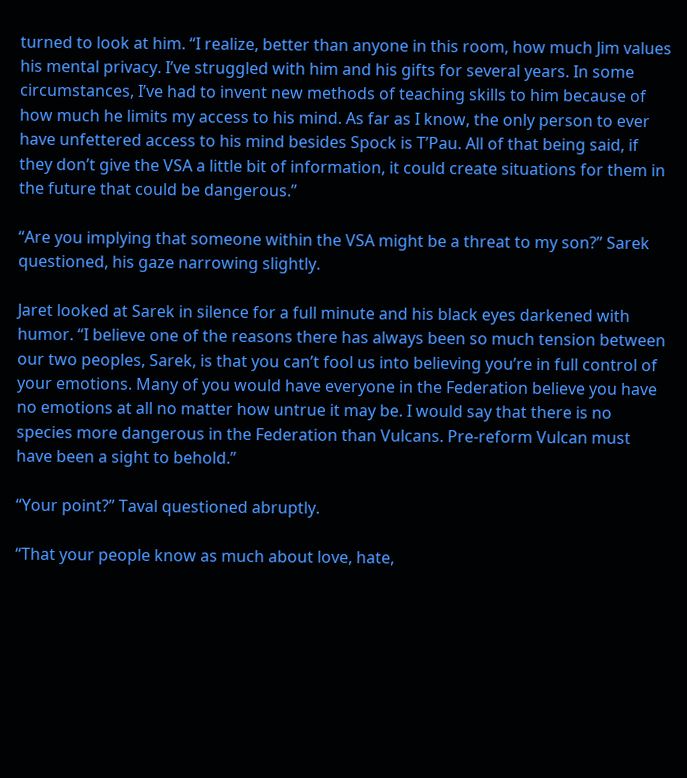turned to look at him. “I realize, better than anyone in this room, how much Jim values his mental privacy. I’ve struggled with him and his gifts for several years. In some circumstances, I’ve had to invent new methods of teaching skills to him because of how much he limits my access to his mind. As far as I know, the only person to ever have unfettered access to his mind besides Spock is T’Pau. All of that being said, if they don’t give the VSA a little bit of information, it could create situations for them in the future that could be dangerous.”

“Are you implying that someone within the VSA might be a threat to my son?” Sarek questioned, his gaze narrowing slightly.

Jaret looked at Sarek in silence for a full minute and his black eyes darkened with humor. “I believe one of the reasons there has always been so much tension between our two peoples, Sarek, is that you can’t fool us into believing you’re in full control of your emotions. Many of you would have everyone in the Federation believe you have no emotions at all no matter how untrue it may be. I would say that there is no species more dangerous in the Federation than Vulcans. Pre-reform Vulcan must have been a sight to behold.”

“Your point?” Taval questioned abruptly.

“That your people know as much about love, hate,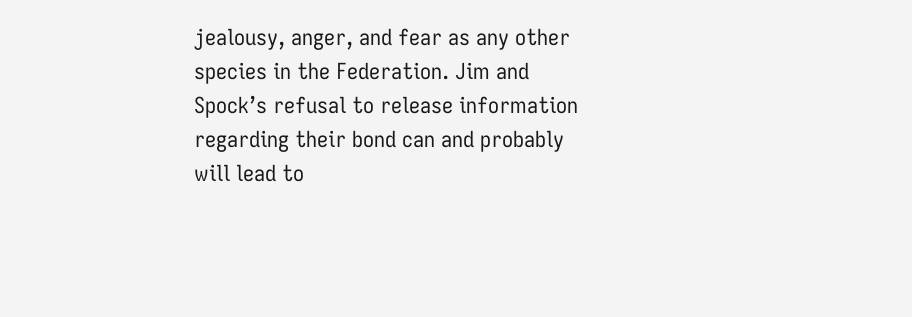jealousy, anger, and fear as any other species in the Federation. Jim and Spock’s refusal to release information regarding their bond can and probably will lead to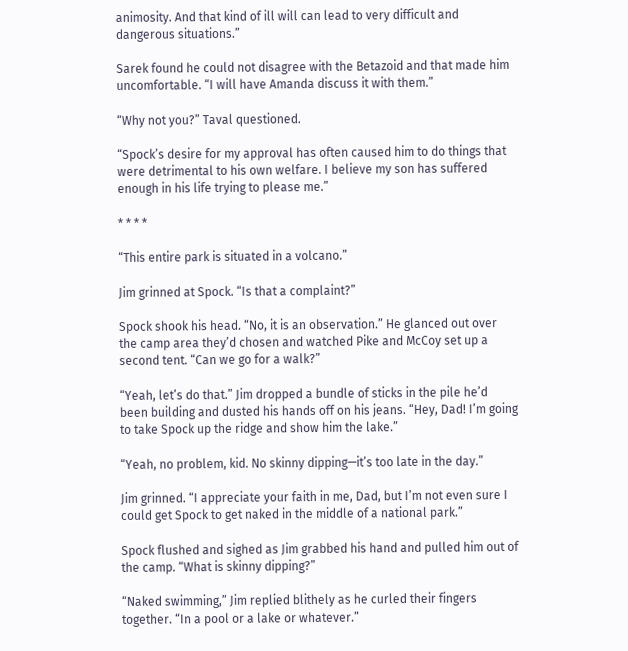animosity. And that kind of ill will can lead to very difficult and dangerous situations.”

Sarek found he could not disagree with the Betazoid and that made him uncomfortable. “I will have Amanda discuss it with them.”

“Why not you?” Taval questioned.

“Spock’s desire for my approval has often caused him to do things that were detrimental to his own welfare. I believe my son has suffered enough in his life trying to please me.”

* * * *

“This entire park is situated in a volcano.”

Jim grinned at Spock. “Is that a complaint?”

Spock shook his head. “No, it is an observation.” He glanced out over the camp area they’d chosen and watched Pike and McCoy set up a second tent. “Can we go for a walk?”

“Yeah, let’s do that.” Jim dropped a bundle of sticks in the pile he’d been building and dusted his hands off on his jeans. “Hey, Dad! I’m going to take Spock up the ridge and show him the lake.”

“Yeah, no problem, kid. No skinny dipping—it’s too late in the day.”

Jim grinned. “I appreciate your faith in me, Dad, but I’m not even sure I could get Spock to get naked in the middle of a national park.”

Spock flushed and sighed as Jim grabbed his hand and pulled him out of the camp. “What is skinny dipping?”

“Naked swimming,” Jim replied blithely as he curled their fingers together. “In a pool or a lake or whatever.”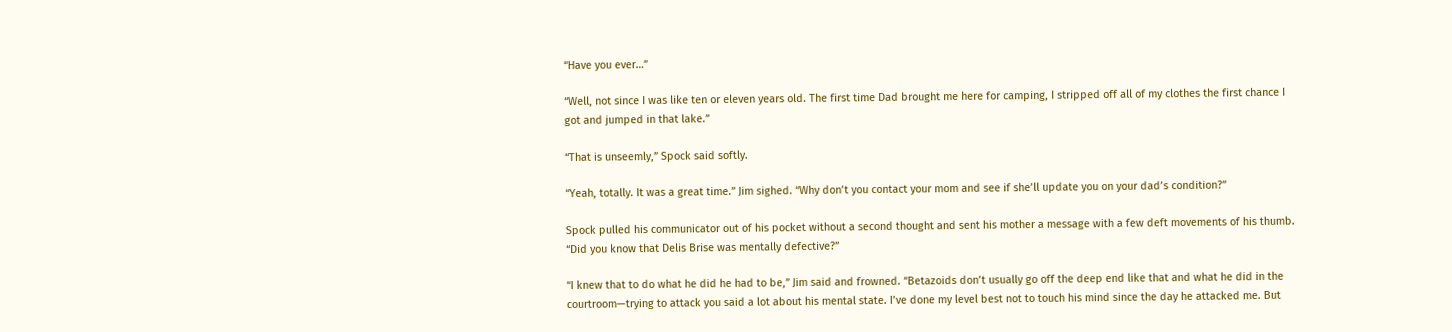“Have you ever…”

“Well, not since I was like ten or eleven years old. The first time Dad brought me here for camping, I stripped off all of my clothes the first chance I got and jumped in that lake.”

“That is unseemly,” Spock said softly.

“Yeah, totally. It was a great time.” Jim sighed. “Why don’t you contact your mom and see if she’ll update you on your dad’s condition?”

Spock pulled his communicator out of his pocket without a second thought and sent his mother a message with a few deft movements of his thumb. “Did you know that Delis Brise was mentally defective?”

“I knew that to do what he did he had to be,” Jim said and frowned. “Betazoids don’t usually go off the deep end like that and what he did in the courtroom—trying to attack you said a lot about his mental state. I’ve done my level best not to touch his mind since the day he attacked me. But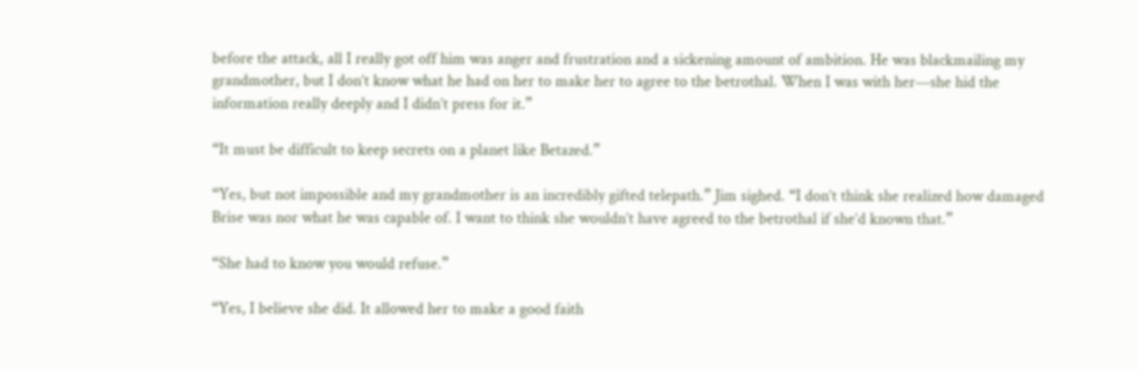before the attack, all I really got off him was anger and frustration and a sickening amount of ambition. He was blackmailing my grandmother, but I don’t know what he had on her to make her to agree to the betrothal. When I was with her—she hid the information really deeply and I didn’t press for it.”

“It must be difficult to keep secrets on a planet like Betazed.”

“Yes, but not impossible and my grandmother is an incredibly gifted telepath.” Jim sighed. “I don’t think she realized how damaged Brise was nor what he was capable of. I want to think she wouldn’t have agreed to the betrothal if she’d known that.”

“She had to know you would refuse.”

“Yes, I believe she did. It allowed her to make a good faith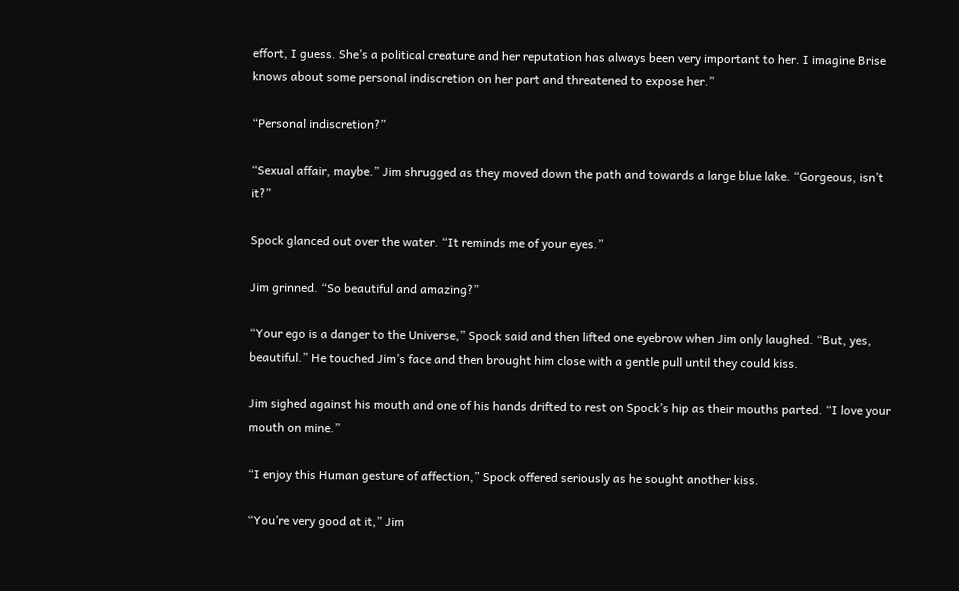effort, I guess. She’s a political creature and her reputation has always been very important to her. I imagine Brise knows about some personal indiscretion on her part and threatened to expose her.”

“Personal indiscretion?”

“Sexual affair, maybe.” Jim shrugged as they moved down the path and towards a large blue lake. “Gorgeous, isn’t it?”

Spock glanced out over the water. “It reminds me of your eyes.”

Jim grinned. “So beautiful and amazing?”

“Your ego is a danger to the Universe,” Spock said and then lifted one eyebrow when Jim only laughed. “But, yes, beautiful.” He touched Jim’s face and then brought him close with a gentle pull until they could kiss.

Jim sighed against his mouth and one of his hands drifted to rest on Spock’s hip as their mouths parted. “I love your mouth on mine.”

“I enjoy this Human gesture of affection,” Spock offered seriously as he sought another kiss.

“You’re very good at it,” Jim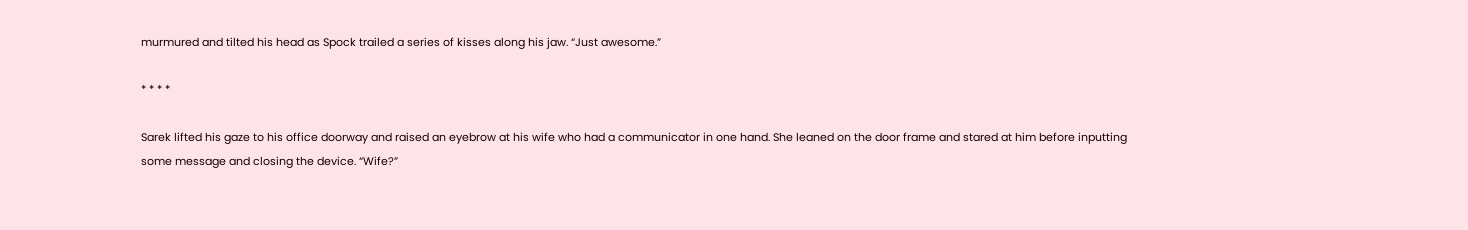murmured and tilted his head as Spock trailed a series of kisses along his jaw. “Just awesome.”

* * * *

Sarek lifted his gaze to his office doorway and raised an eyebrow at his wife who had a communicator in one hand. She leaned on the door frame and stared at him before inputting some message and closing the device. “Wife?”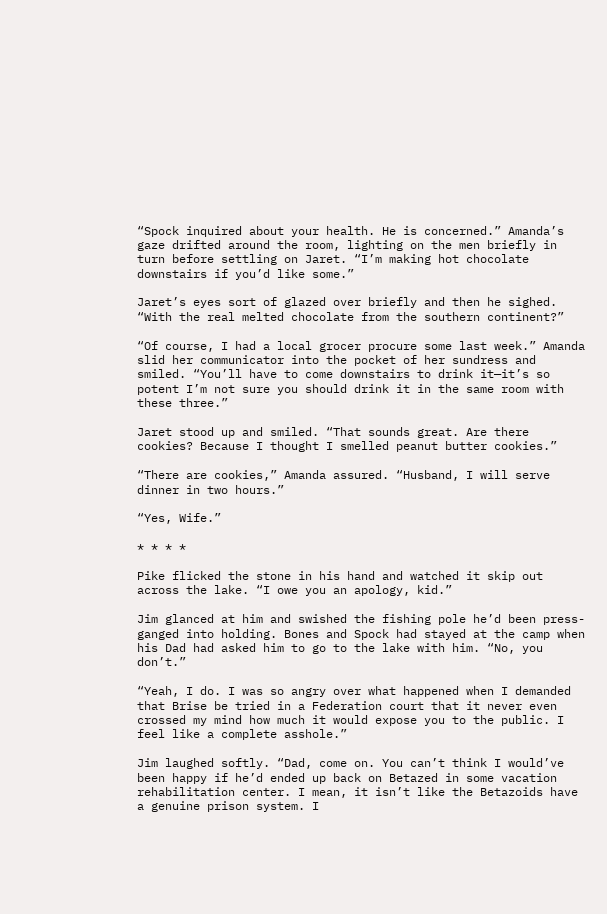“Spock inquired about your health. He is concerned.” Amanda’s gaze drifted around the room, lighting on the men briefly in turn before settling on Jaret. “I’m making hot chocolate downstairs if you’d like some.”

Jaret’s eyes sort of glazed over briefly and then he sighed. “With the real melted chocolate from the southern continent?”

“Of course, I had a local grocer procure some last week.” Amanda slid her communicator into the pocket of her sundress and smiled. “You’ll have to come downstairs to drink it—it’s so potent I’m not sure you should drink it in the same room with these three.”

Jaret stood up and smiled. “That sounds great. Are there cookies? Because I thought I smelled peanut butter cookies.”

“There are cookies,” Amanda assured. “Husband, I will serve dinner in two hours.”

“Yes, Wife.”

* * * *

Pike flicked the stone in his hand and watched it skip out across the lake. “I owe you an apology, kid.”

Jim glanced at him and swished the fishing pole he’d been press-ganged into holding. Bones and Spock had stayed at the camp when his Dad had asked him to go to the lake with him. “No, you don’t.”

“Yeah, I do. I was so angry over what happened when I demanded that Brise be tried in a Federation court that it never even crossed my mind how much it would expose you to the public. I feel like a complete asshole.”

Jim laughed softly. “Dad, come on. You can’t think I would’ve been happy if he’d ended up back on Betazed in some vacation rehabilitation center. I mean, it isn’t like the Betazoids have a genuine prison system. I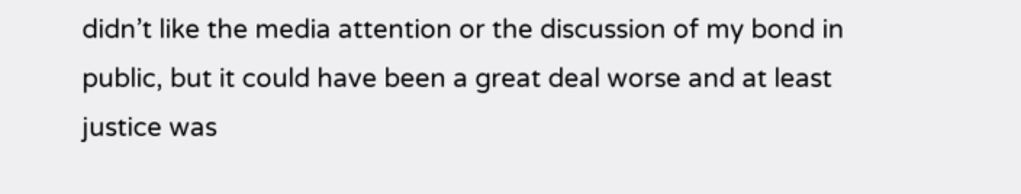didn’t like the media attention or the discussion of my bond in public, but it could have been a great deal worse and at least justice was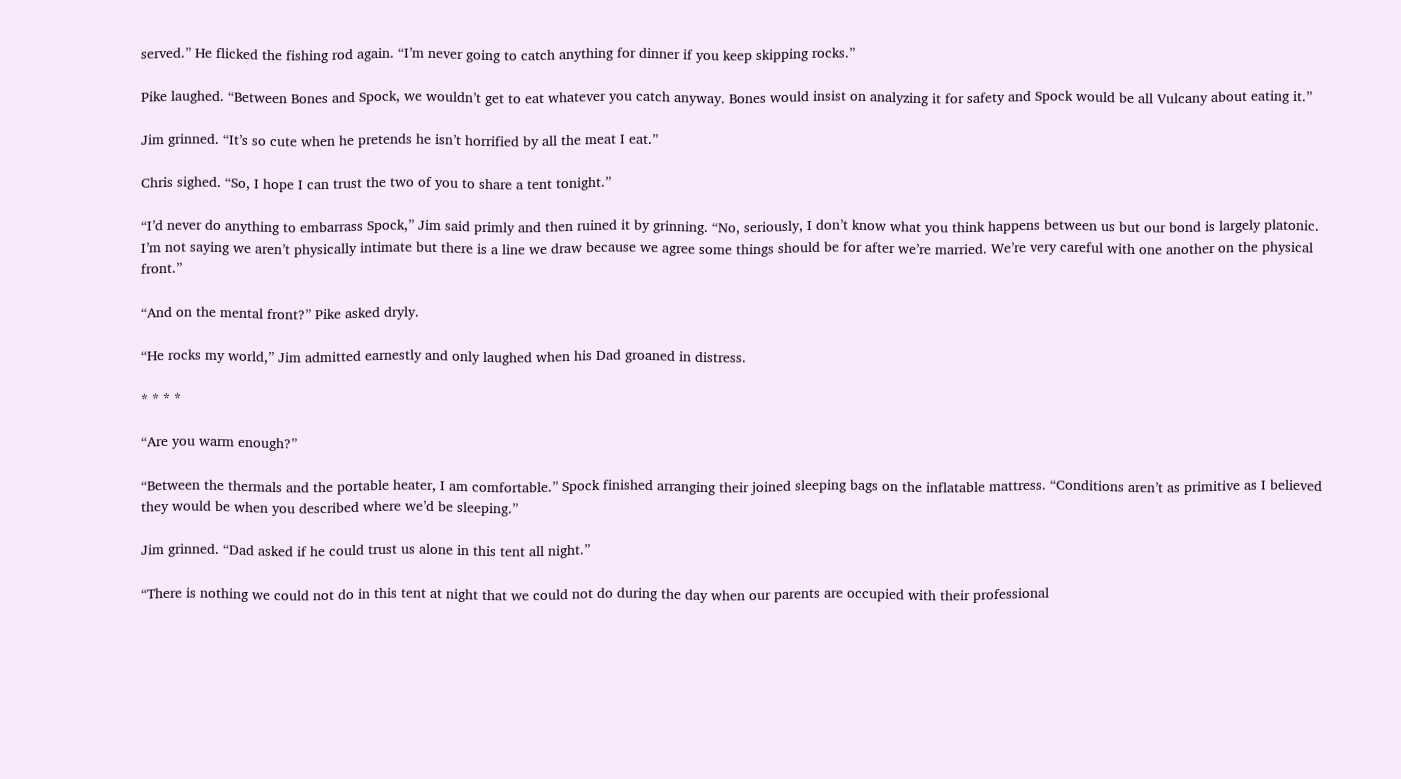served.” He flicked the fishing rod again. “I’m never going to catch anything for dinner if you keep skipping rocks.”

Pike laughed. “Between Bones and Spock, we wouldn’t get to eat whatever you catch anyway. Bones would insist on analyzing it for safety and Spock would be all Vulcany about eating it.”

Jim grinned. “It’s so cute when he pretends he isn’t horrified by all the meat I eat.”

Chris sighed. “So, I hope I can trust the two of you to share a tent tonight.”

“I’d never do anything to embarrass Spock,” Jim said primly and then ruined it by grinning. “No, seriously, I don’t know what you think happens between us but our bond is largely platonic. I’m not saying we aren’t physically intimate but there is a line we draw because we agree some things should be for after we’re married. We’re very careful with one another on the physical front.”

“And on the mental front?” Pike asked dryly.

“He rocks my world,” Jim admitted earnestly and only laughed when his Dad groaned in distress.

* * * *

“Are you warm enough?”

“Between the thermals and the portable heater, I am comfortable.” Spock finished arranging their joined sleeping bags on the inflatable mattress. “Conditions aren’t as primitive as I believed they would be when you described where we’d be sleeping.”

Jim grinned. “Dad asked if he could trust us alone in this tent all night.”

“There is nothing we could not do in this tent at night that we could not do during the day when our parents are occupied with their professional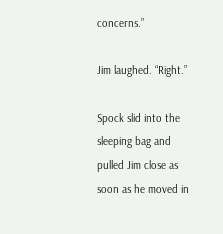concerns.”

Jim laughed. “Right.”

Spock slid into the sleeping bag and pulled Jim close as soon as he moved in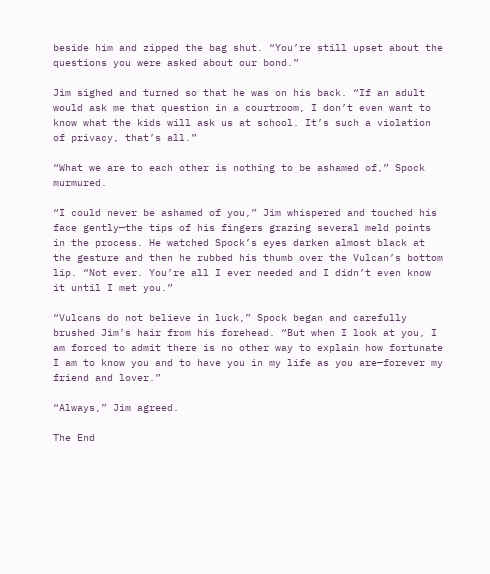beside him and zipped the bag shut. “You’re still upset about the questions you were asked about our bond.”

Jim sighed and turned so that he was on his back. “If an adult would ask me that question in a courtroom, I don’t even want to know what the kids will ask us at school. It’s such a violation of privacy, that’s all.”

“What we are to each other is nothing to be ashamed of,” Spock murmured.

“I could never be ashamed of you,” Jim whispered and touched his face gently—the tips of his fingers grazing several meld points in the process. He watched Spock’s eyes darken almost black at the gesture and then he rubbed his thumb over the Vulcan’s bottom lip. “Not ever. You’re all I ever needed and I didn’t even know it until I met you.”

“Vulcans do not believe in luck,” Spock began and carefully brushed Jim’s hair from his forehead. “But when I look at you, I am forced to admit there is no other way to explain how fortunate I am to know you and to have you in my life as you are—forever my friend and lover.”

“Always,” Jim agreed.

The End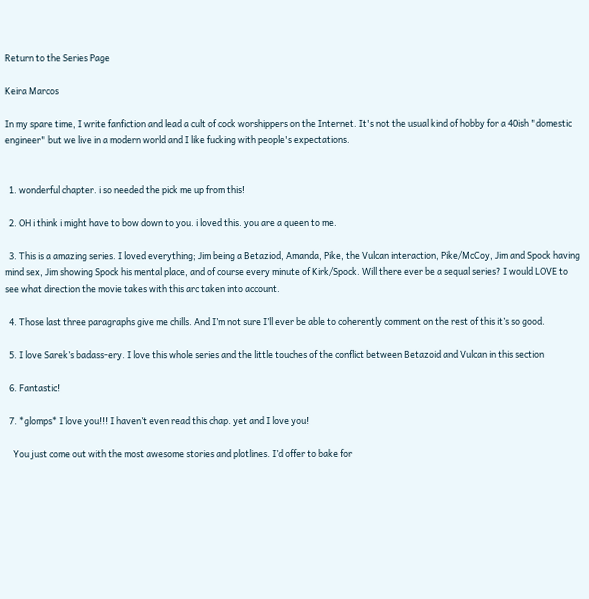Return to the Series Page

Keira Marcos

In my spare time, I write fanfiction and lead a cult of cock worshippers on the Internet. It's not the usual kind of hobby for a 40ish "domestic engineer" but we live in a modern world and I like fucking with people's expectations.


  1. wonderful chapter. i so needed the pick me up from this!

  2. OH i think i might have to bow down to you. i loved this. you are a queen to me.

  3. This is a amazing series. I loved everything; Jim being a Betaziod, Amanda, Pike, the Vulcan interaction, Pike/McCoy, Jim and Spock having mind sex, Jim showing Spock his mental place, and of course every minute of Kirk/Spock. Will there ever be a sequal series? I would LOVE to see what direction the movie takes with this arc taken into account.

  4. Those last three paragraphs give me chills. And I’m not sure I’ll ever be able to coherently comment on the rest of this it’s so good.

  5. I love Sarek’s badass-ery. I love this whole series and the little touches of the conflict between Betazoid and Vulcan in this section

  6. Fantastic!

  7. *glomps* I love you!!! I haven’t even read this chap. yet and I love you!

    You just come out with the most awesome stories and plotlines. I’d offer to bake for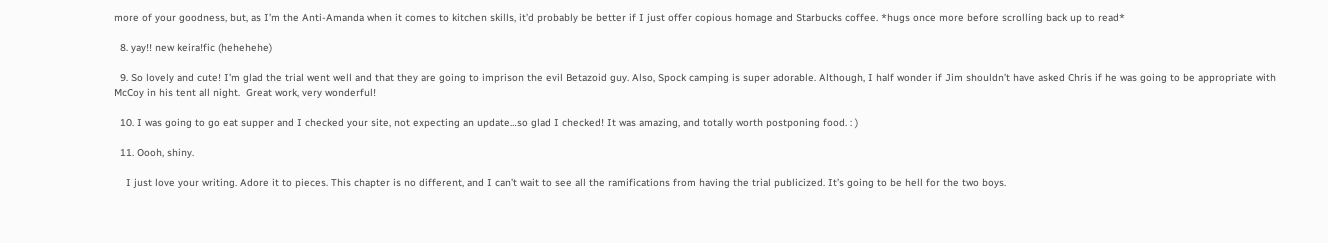more of your goodness, but, as I’m the Anti-Amanda when it comes to kitchen skills, it’d probably be better if I just offer copious homage and Starbucks coffee. *hugs once more before scrolling back up to read*

  8. yay!! new keira!fic (hehehehe)

  9. So lovely and cute! I’m glad the trial went well and that they are going to imprison the evil Betazoid guy. Also, Spock camping is super adorable. Although, I half wonder if Jim shouldn’t have asked Chris if he was going to be appropriate with McCoy in his tent all night.  Great work, very wonderful!

  10. I was going to go eat supper and I checked your site, not expecting an update…so glad I checked! It was amazing, and totally worth postponing food. : )

  11. Oooh, shiny.

    I just love your writing. Adore it to pieces. This chapter is no different, and I can’t wait to see all the ramifications from having the trial publicized. It’s going to be hell for the two boys.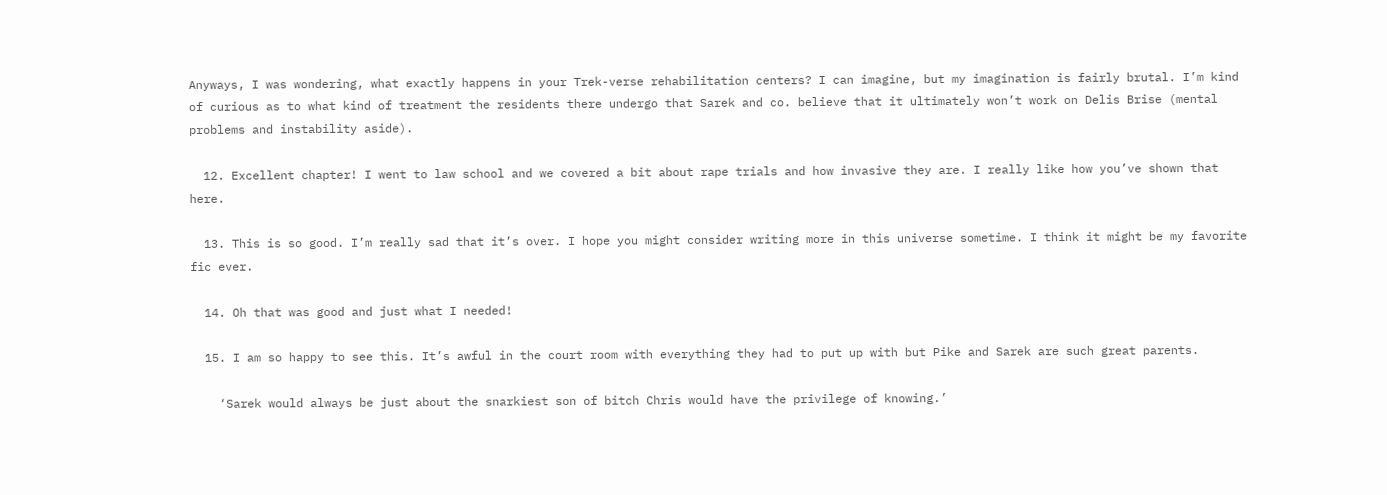Anyways, I was wondering, what exactly happens in your Trek-verse rehabilitation centers? I can imagine, but my imagination is fairly brutal. I’m kind of curious as to what kind of treatment the residents there undergo that Sarek and co. believe that it ultimately won’t work on Delis Brise (mental problems and instability aside).

  12. Excellent chapter! I went to law school and we covered a bit about rape trials and how invasive they are. I really like how you’ve shown that here.

  13. This is so good. I’m really sad that it’s over. I hope you might consider writing more in this universe sometime. I think it might be my favorite fic ever.

  14. Oh that was good and just what I needed!

  15. I am so happy to see this. It’s awful in the court room with everything they had to put up with but Pike and Sarek are such great parents.

    ‘Sarek would always be just about the snarkiest son of bitch Chris would have the privilege of knowing.’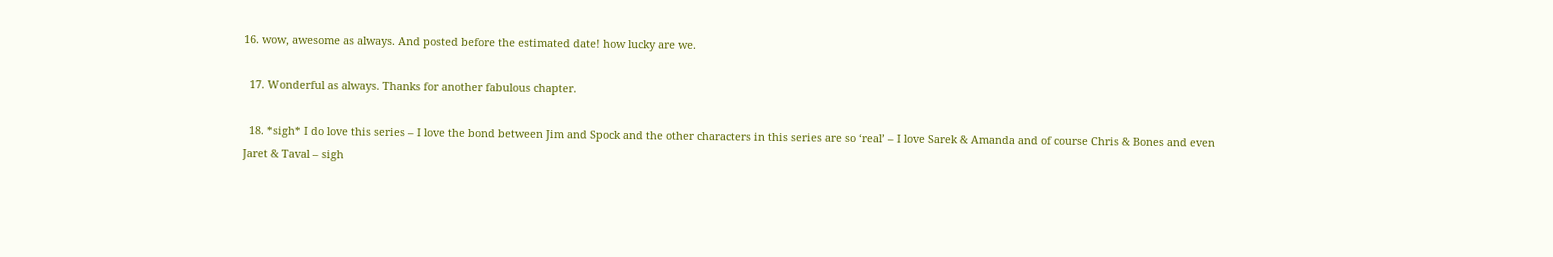16. wow, awesome as always. And posted before the estimated date! how lucky are we.

  17. Wonderful as always. Thanks for another fabulous chapter.

  18. *sigh* I do love this series – I love the bond between Jim and Spock and the other characters in this series are so ‘real’ – I love Sarek & Amanda and of course Chris & Bones and even Jaret & Taval – sigh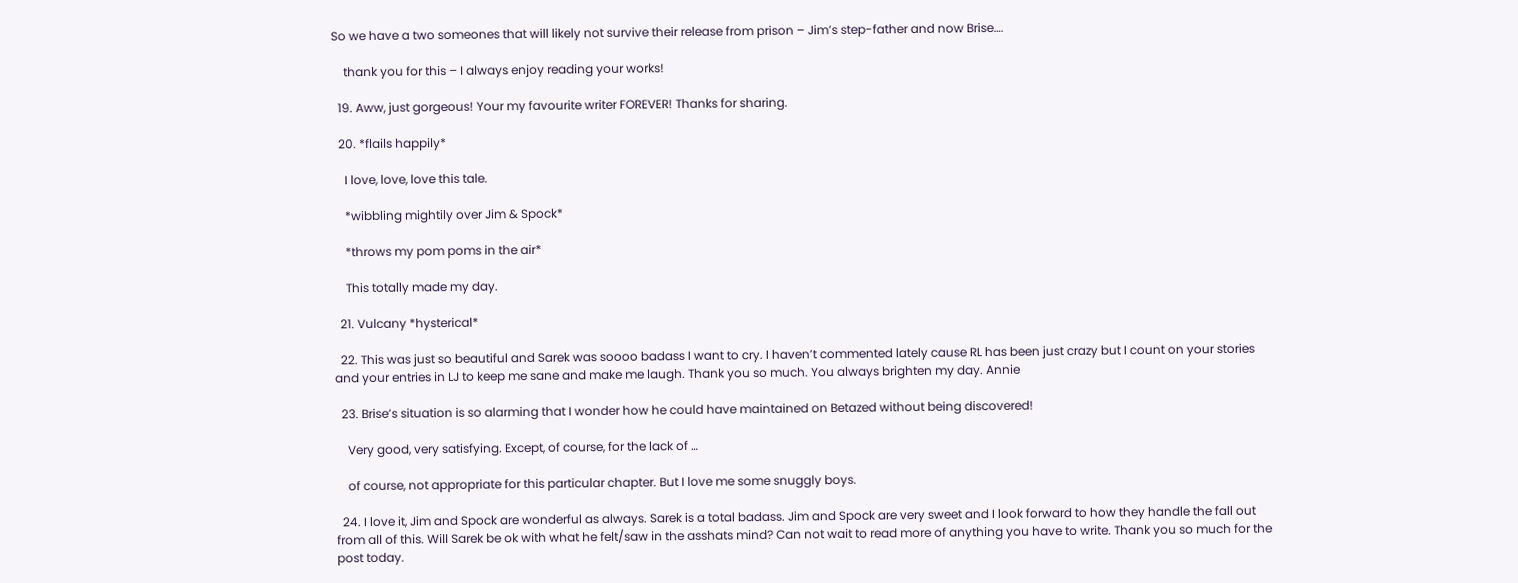So we have a two someones that will likely not survive their release from prison – Jim’s step-father and now Brise….

    thank you for this – I always enjoy reading your works!

  19. Aww, just gorgeous! Your my favourite writer FOREVER! Thanks for sharing.

  20. *flails happily*

    I love, love, love this tale.

    *wibbling mightily over Jim & Spock*

    *throws my pom poms in the air*

    This totally made my day.

  21. Vulcany *hysterical*

  22. This was just so beautiful and Sarek was soooo badass I want to cry. I haven’t commented lately cause RL has been just crazy but I count on your stories and your entries in LJ to keep me sane and make me laugh. Thank you so much. You always brighten my day. Annie

  23. Brise’s situation is so alarming that I wonder how he could have maintained on Betazed without being discovered!

    Very good, very satisfying. Except, of course, for the lack of …

    of course, not appropriate for this particular chapter. But I love me some snuggly boys.

  24. I love it, Jim and Spock are wonderful as always. Sarek is a total badass. Jim and Spock are very sweet and I look forward to how they handle the fall out from all of this. Will Sarek be ok with what he felt/saw in the asshats mind? Can not wait to read more of anything you have to write. Thank you so much for the post today.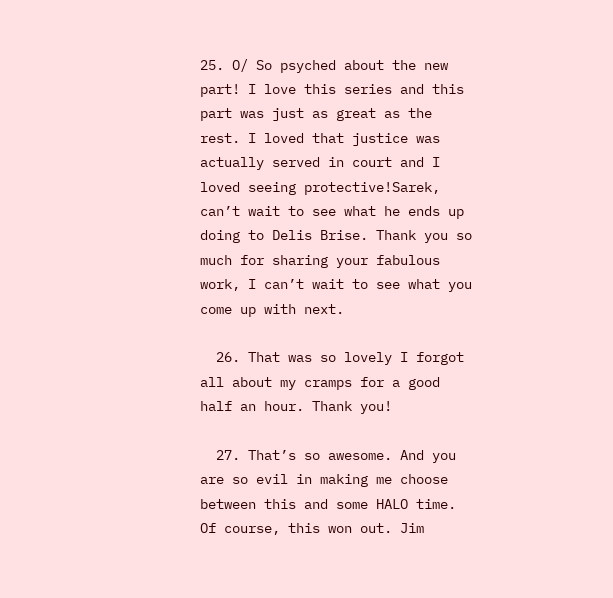25. O/ So psyched about the new part! I love this series and this part was just as great as the rest. I loved that justice was actually served in court and I loved seeing protective!Sarek, can’t wait to see what he ends up doing to Delis Brise. Thank you so much for sharing your fabulous work, I can’t wait to see what you come up with next.

  26. That was so lovely I forgot all about my cramps for a good half an hour. Thank you!

  27. That’s so awesome. And you are so evil in making me choose between this and some HALO time. Of course, this won out. Jim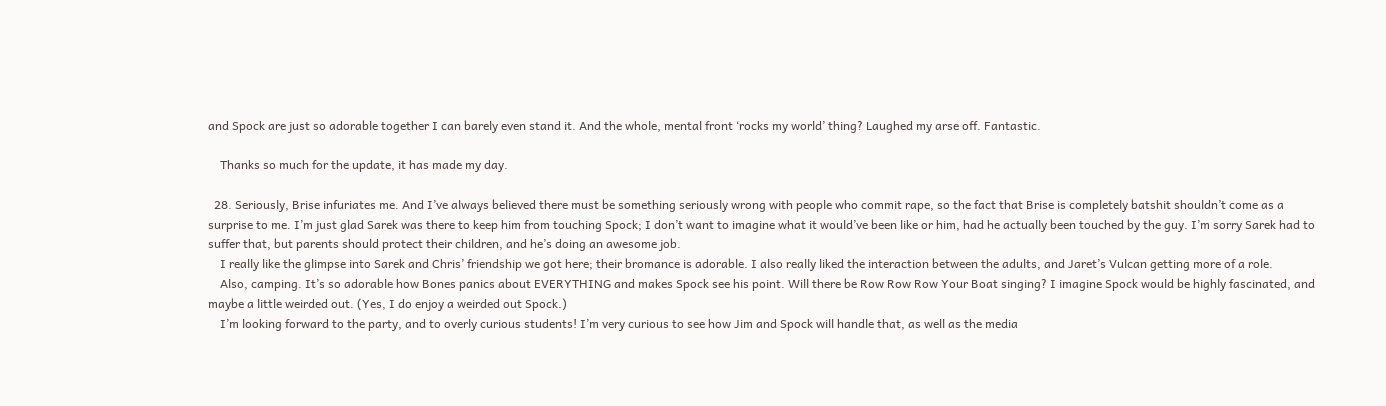and Spock are just so adorable together I can barely even stand it. And the whole, mental front ‘rocks my world’ thing? Laughed my arse off. Fantastic.

    Thanks so much for the update, it has made my day.

  28. Seriously, Brise infuriates me. And I’ve always believed there must be something seriously wrong with people who commit rape, so the fact that Brise is completely batshit shouldn’t come as a surprise to me. I’m just glad Sarek was there to keep him from touching Spock; I don’t want to imagine what it would’ve been like or him, had he actually been touched by the guy. I’m sorry Sarek had to suffer that, but parents should protect their children, and he’s doing an awesome job.
    I really like the glimpse into Sarek and Chris’ friendship we got here; their bromance is adorable. I also really liked the interaction between the adults, and Jaret’s Vulcan getting more of a role.
    Also, camping. It’s so adorable how Bones panics about EVERYTHING and makes Spock see his point. Will there be Row Row Row Your Boat singing? I imagine Spock would be highly fascinated, and maybe a little weirded out. (Yes, I do enjoy a weirded out Spock.)
    I’m looking forward to the party, and to overly curious students! I’m very curious to see how Jim and Spock will handle that, as well as the media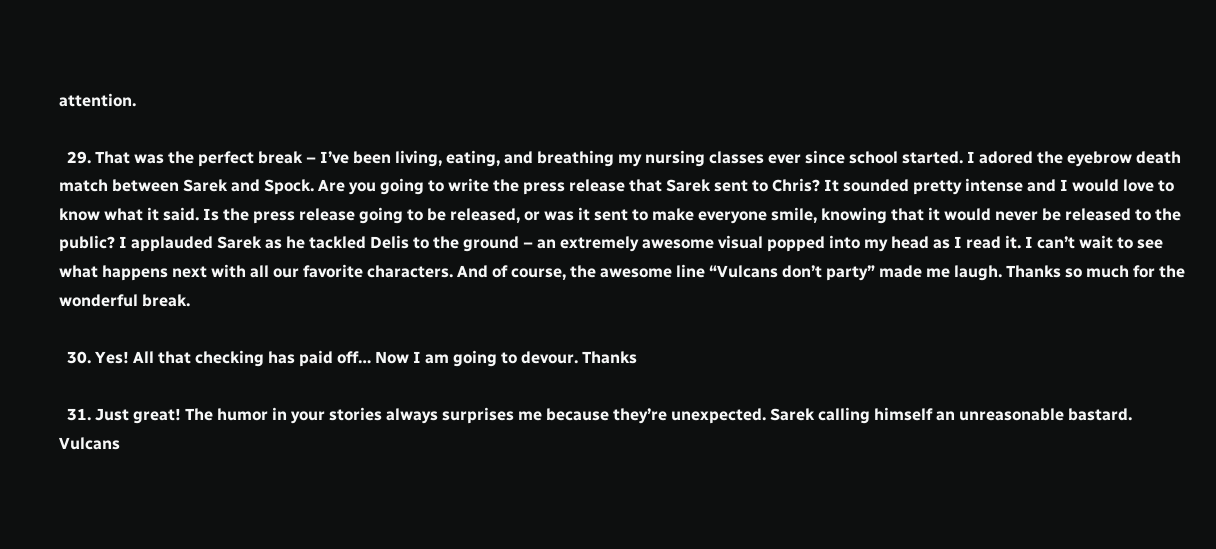attention.

  29. That was the perfect break – I’ve been living, eating, and breathing my nursing classes ever since school started. I adored the eyebrow death match between Sarek and Spock. Are you going to write the press release that Sarek sent to Chris? It sounded pretty intense and I would love to know what it said. Is the press release going to be released, or was it sent to make everyone smile, knowing that it would never be released to the public? I applauded Sarek as he tackled Delis to the ground – an extremely awesome visual popped into my head as I read it. I can’t wait to see what happens next with all our favorite characters. And of course, the awesome line “Vulcans don’t party” made me laugh. Thanks so much for the wonderful break.

  30. Yes! All that checking has paid off… Now I am going to devour. Thanks

  31. Just great! The humor in your stories always surprises me because they’re unexpected. Sarek calling himself an unreasonable bastard. Vulcans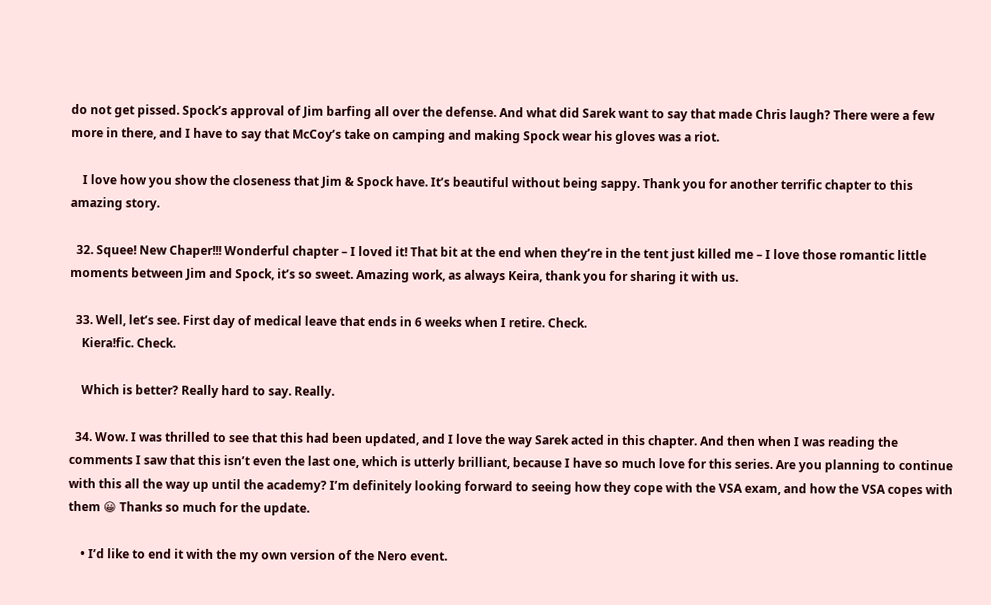do not get pissed. Spock’s approval of Jim barfing all over the defense. And what did Sarek want to say that made Chris laugh? There were a few more in there, and I have to say that McCoy’s take on camping and making Spock wear his gloves was a riot.

    I love how you show the closeness that Jim & Spock have. It’s beautiful without being sappy. Thank you for another terrific chapter to this amazing story.

  32. Squee! New Chaper!!! Wonderful chapter – I loved it! That bit at the end when they’re in the tent just killed me – I love those romantic little moments between Jim and Spock, it’s so sweet. Amazing work, as always Keira, thank you for sharing it with us.

  33. Well, let’s see. First day of medical leave that ends in 6 weeks when I retire. Check.
    Kiera!fic. Check.

    Which is better? Really hard to say. Really.

  34. Wow. I was thrilled to see that this had been updated, and I love the way Sarek acted in this chapter. And then when I was reading the comments I saw that this isn’t even the last one, which is utterly brilliant, because I have so much love for this series. Are you planning to continue with this all the way up until the academy? I’m definitely looking forward to seeing how they cope with the VSA exam, and how the VSA copes with them 😀 Thanks so much for the update.

    • I’d like to end it with the my own version of the Nero event.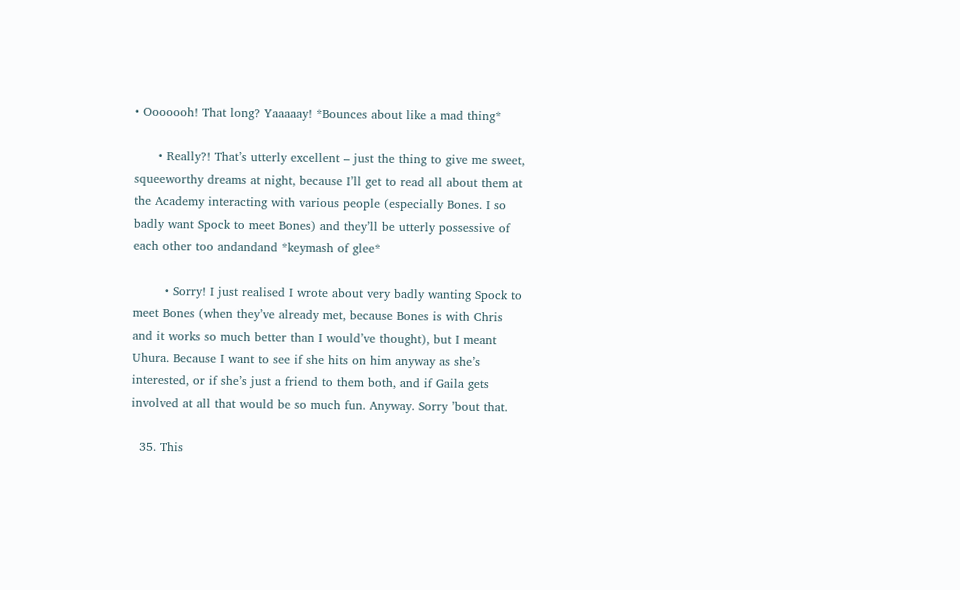• Ooooooh! That long? Yaaaaay! *Bounces about like a mad thing*

      • Really?! That’s utterly excellent – just the thing to give me sweet, squeeworthy dreams at night, because I’ll get to read all about them at the Academy interacting with various people (especially Bones. I so badly want Spock to meet Bones) and they’ll be utterly possessive of each other too andandand *keymash of glee*

        • Sorry! I just realised I wrote about very badly wanting Spock to meet Bones (when they’ve already met, because Bones is with Chris and it works so much better than I would’ve thought), but I meant Uhura. Because I want to see if she hits on him anyway as she’s interested, or if she’s just a friend to them both, and if Gaila gets involved at all that would be so much fun. Anyway. Sorry ’bout that.

  35. This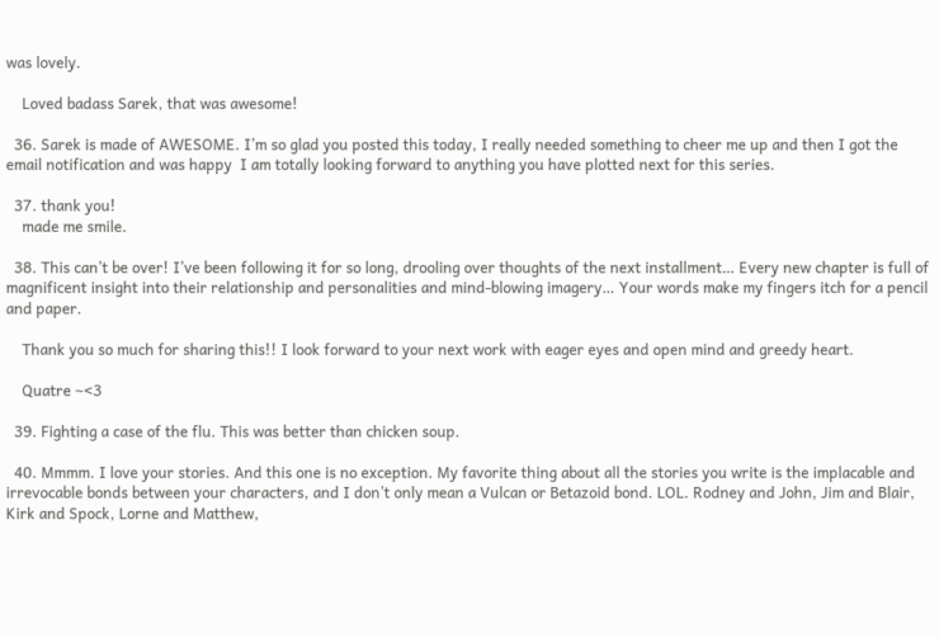was lovely.

    Loved badass Sarek, that was awesome!

  36. Sarek is made of AWESOME. I’m so glad you posted this today, I really needed something to cheer me up and then I got the email notification and was happy  I am totally looking forward to anything you have plotted next for this series.

  37. thank you!
    made me smile.

  38. This can’t be over! I’ve been following it for so long, drooling over thoughts of the next installment… Every new chapter is full of magnificent insight into their relationship and personalities and mind-blowing imagery… Your words make my fingers itch for a pencil and paper.

    Thank you so much for sharing this!! I look forward to your next work with eager eyes and open mind and greedy heart.

    Quatre ~<3

  39. Fighting a case of the flu. This was better than chicken soup.

  40. Mmmm. I love your stories. And this one is no exception. My favorite thing about all the stories you write is the implacable and irrevocable bonds between your characters, and I don’t only mean a Vulcan or Betazoid bond. LOL. Rodney and John, Jim and Blair, Kirk and Spock, Lorne and Matthew,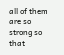all of them are so strong so that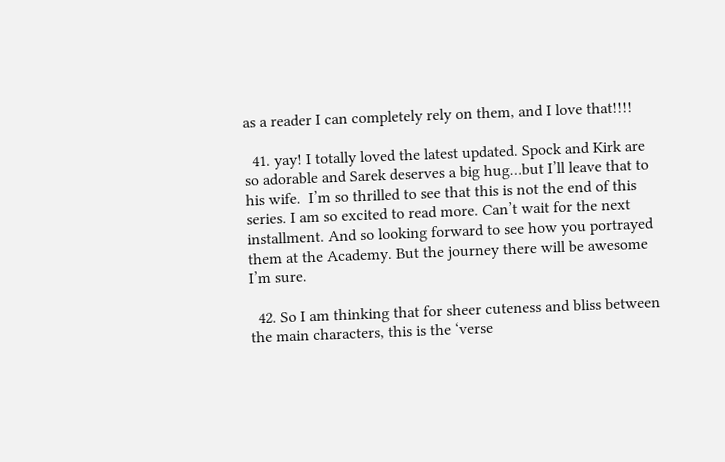as a reader I can completely rely on them, and I love that!!!!

  41. yay! I totally loved the latest updated. Spock and Kirk are so adorable and Sarek deserves a big hug…but I’ll leave that to his wife.  I’m so thrilled to see that this is not the end of this series. I am so excited to read more. Can’t wait for the next installment. And so looking forward to see how you portrayed them at the Academy. But the journey there will be awesome I’m sure.

  42. So I am thinking that for sheer cuteness and bliss between the main characters, this is the ‘verse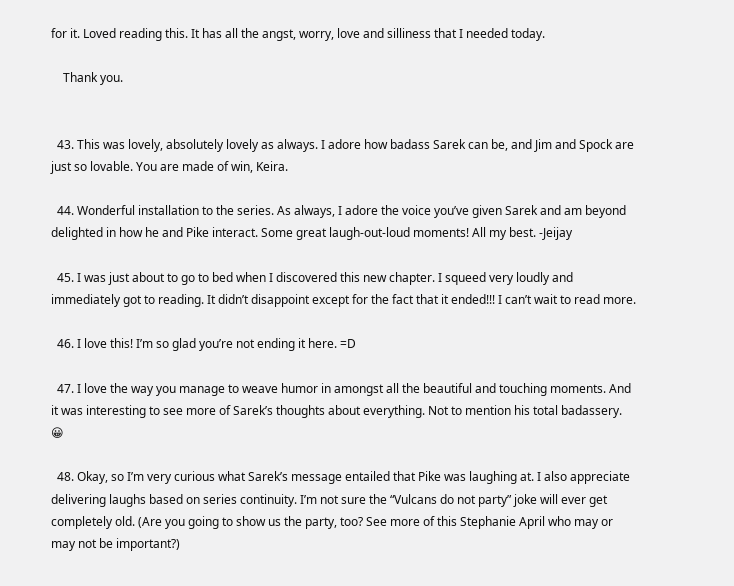for it. Loved reading this. It has all the angst, worry, love and silliness that I needed today.

    Thank you.


  43. This was lovely, absolutely lovely as always. I adore how badass Sarek can be, and Jim and Spock are just so lovable. You are made of win, Keira.

  44. Wonderful installation to the series. As always, I adore the voice you’ve given Sarek and am beyond delighted in how he and Pike interact. Some great laugh-out-loud moments! All my best. -Jeijay

  45. I was just about to go to bed when I discovered this new chapter. I squeed very loudly and immediately got to reading. It didn’t disappoint except for the fact that it ended!!! I can’t wait to read more.

  46. I love this! I’m so glad you’re not ending it here. =D

  47. I love the way you manage to weave humor in amongst all the beautiful and touching moments. And it was interesting to see more of Sarek’s thoughts about everything. Not to mention his total badassery. 😀

  48. Okay, so I’m very curious what Sarek’s message entailed that Pike was laughing at. I also appreciate delivering laughs based on series continuity. I’m not sure the “Vulcans do not party” joke will ever get completely old. (Are you going to show us the party, too? See more of this Stephanie April who may or may not be important?)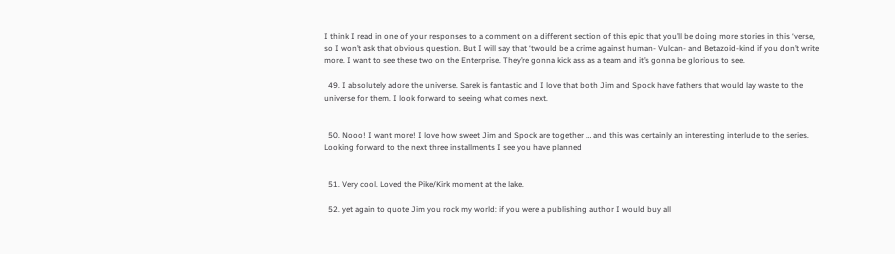I think I read in one of your responses to a comment on a different section of this epic that you’ll be doing more stories in this ‘verse, so I won’t ask that obvious question. But I will say that ‘twould be a crime against human- Vulcan- and Betazoid-kind if you don’t write more. I want to see these two on the Enterprise. They’re gonna kick ass as a team and it’s gonna be glorious to see.

  49. I absolutely adore the universe. Sarek is fantastic and I love that both Jim and Spock have fathers that would lay waste to the universe for them. I look forward to seeing what comes next.


  50. Nooo! I want more! I love how sweet Jim and Spock are together … and this was certainly an interesting interlude to the series. Looking forward to the next three installments I see you have planned


  51. Very cool. Loved the Pike/Kirk moment at the lake.

  52. yet again to quote Jim you rock my world: if you were a publishing author I would buy all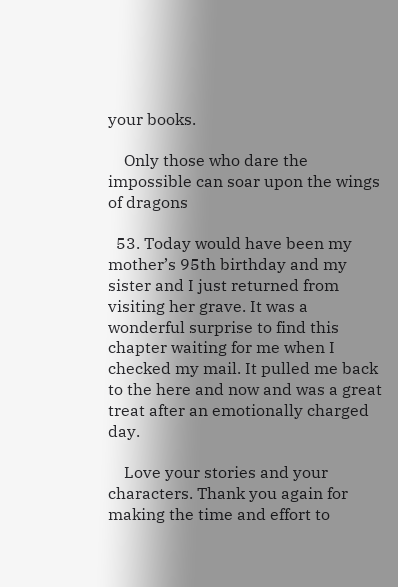your books.

    Only those who dare the impossible can soar upon the wings of dragons

  53. Today would have been my mother’s 95th birthday and my sister and I just returned from visiting her grave. It was a wonderful surprise to find this chapter waiting for me when I checked my mail. It pulled me back to the here and now and was a great treat after an emotionally charged day.

    Love your stories and your characters. Thank you again for making the time and effort to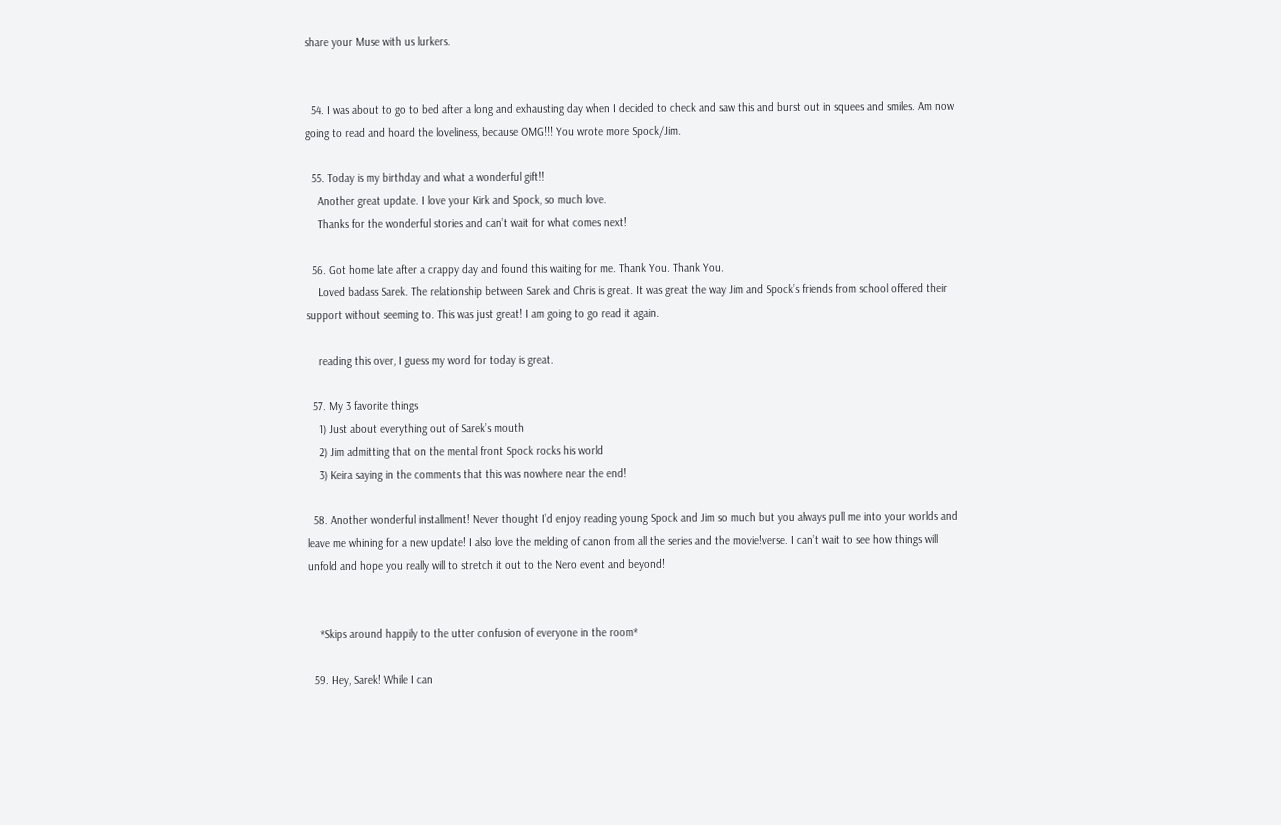share your Muse with us lurkers.


  54. I was about to go to bed after a long and exhausting day when I decided to check and saw this and burst out in squees and smiles. Am now going to read and hoard the loveliness, because OMG!!! You wrote more Spock/Jim.

  55. Today is my birthday and what a wonderful gift!!
    Another great update. I love your Kirk and Spock, so much love.
    Thanks for the wonderful stories and can’t wait for what comes next!

  56. Got home late after a crappy day and found this waiting for me. Thank You. Thank You.
    Loved badass Sarek. The relationship between Sarek and Chris is great. It was great the way Jim and Spock’s friends from school offered their support without seeming to. This was just great! I am going to go read it again.

    reading this over, I guess my word for today is great.

  57. My 3 favorite things
    1) Just about everything out of Sarek’s mouth
    2) Jim admitting that on the mental front Spock rocks his world
    3) Keira saying in the comments that this was nowhere near the end!

  58. Another wonderful installment! Never thought I’d enjoy reading young Spock and Jim so much but you always pull me into your worlds and leave me whining for a new update! I also love the melding of canon from all the series and the movie!verse. I can’t wait to see how things will unfold and hope you really will to stretch it out to the Nero event and beyond!


    *Skips around happily to the utter confusion of everyone in the room*

  59. Hey, Sarek! While I can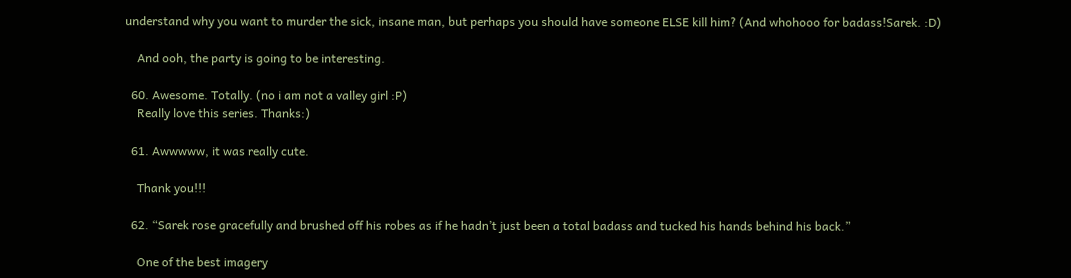understand why you want to murder the sick, insane man, but perhaps you should have someone ELSE kill him? (And whohooo for badass!Sarek. :D)

    And ooh, the party is going to be interesting.

  60. Awesome. Totally. (no i am not a valley girl :P)
    Really love this series. Thanks:)

  61. Awwwww, it was really cute.

    Thank you!!!

  62. “Sarek rose gracefully and brushed off his robes as if he hadn’t just been a total badass and tucked his hands behind his back.”

    One of the best imagery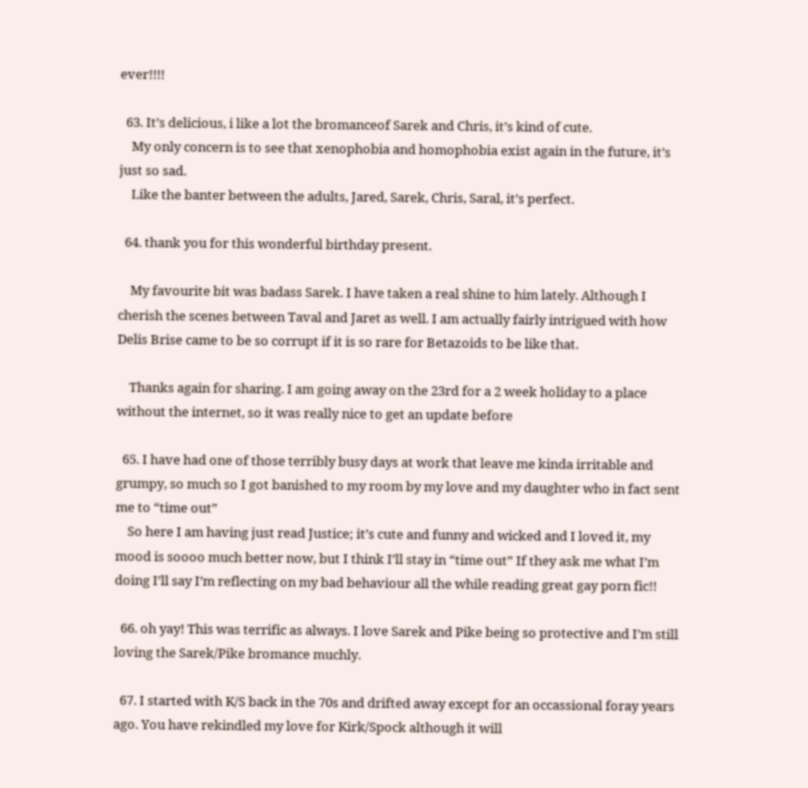ever!!!!

  63. It’s delicious, i like a lot the bromanceof Sarek and Chris, it’s kind of cute.
    My only concern is to see that xenophobia and homophobia exist again in the future, it’s just so sad.
    Like the banter between the adults, Jared, Sarek, Chris, Saral, it’s perfect.

  64. thank you for this wonderful birthday present.

    My favourite bit was badass Sarek. I have taken a real shine to him lately. Although I cherish the scenes between Taval and Jaret as well. I am actually fairly intrigued with how Delis Brise came to be so corrupt if it is so rare for Betazoids to be like that.

    Thanks again for sharing. I am going away on the 23rd for a 2 week holiday to a place without the internet, so it was really nice to get an update before

  65. I have had one of those terribly busy days at work that leave me kinda irritable and grumpy, so much so I got banished to my room by my love and my daughter who in fact sent me to “time out”
    So here I am having just read Justice; it’s cute and funny and wicked and I loved it, my mood is soooo much better now, but I think I’ll stay in “time out” If they ask me what I’m doing I’ll say I’m reflecting on my bad behaviour all the while reading great gay porn fic!!

  66. oh yay! This was terrific as always. I love Sarek and Pike being so protective and I’m still loving the Sarek/Pike bromance muchly.

  67. I started with K/S back in the 70s and drifted away except for an occassional foray years ago. You have rekindled my love for Kirk/Spock although it will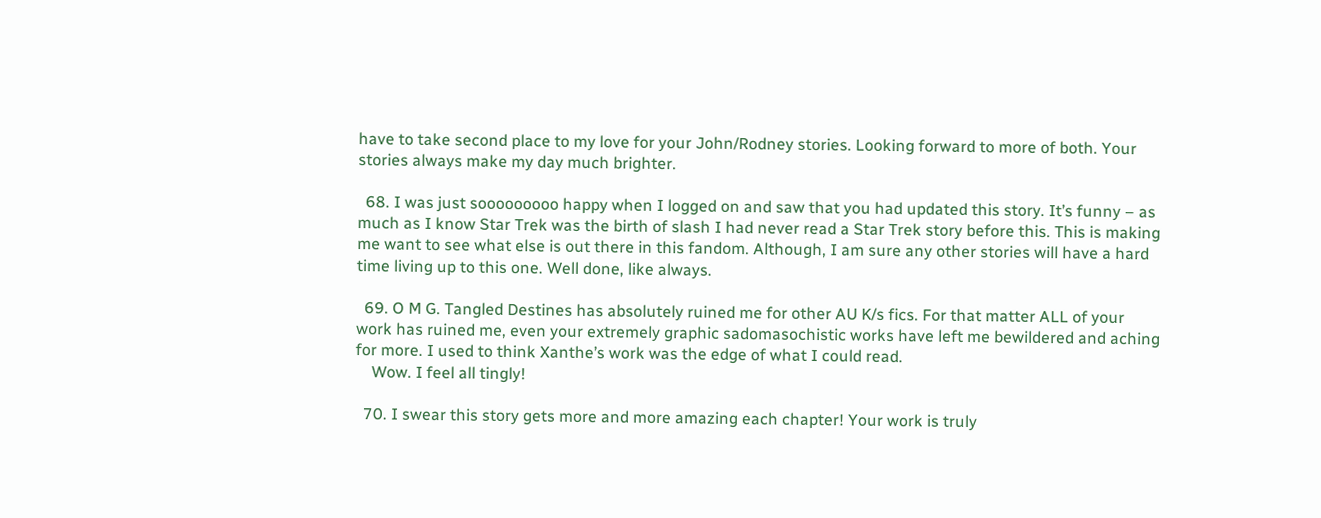have to take second place to my love for your John/Rodney stories. Looking forward to more of both. Your stories always make my day much brighter.

  68. I was just sooooooooo happy when I logged on and saw that you had updated this story. It’s funny – as much as I know Star Trek was the birth of slash I had never read a Star Trek story before this. This is making me want to see what else is out there in this fandom. Although, I am sure any other stories will have a hard time living up to this one. Well done, like always.

  69. O M G. Tangled Destines has absolutely ruined me for other AU K/s fics. For that matter ALL of your work has ruined me, even your extremely graphic sadomasochistic works have left me bewildered and aching for more. I used to think Xanthe’s work was the edge of what I could read.
    Wow. I feel all tingly!

  70. I swear this story gets more and more amazing each chapter! Your work is truly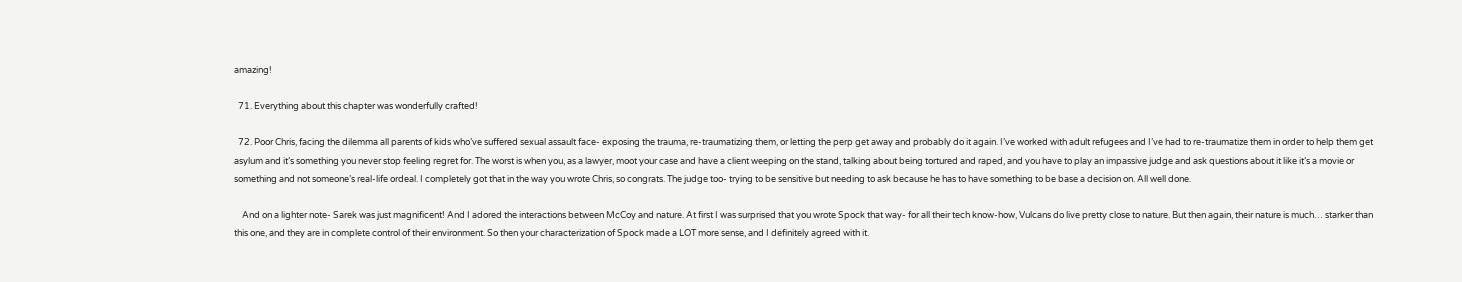amazing!

  71. Everything about this chapter was wonderfully crafted!

  72. Poor Chris, facing the dilemma all parents of kids who’ve suffered sexual assault face- exposing the trauma, re-traumatizing them, or letting the perp get away and probably do it again. I’ve worked with adult refugees and I’ve had to re-traumatize them in order to help them get asylum and it’s something you never stop feeling regret for. The worst is when you, as a lawyer, moot your case and have a client weeping on the stand, talking about being tortured and raped, and you have to play an impassive judge and ask questions about it like it’s a movie or something and not someone’s real-life ordeal. I completely got that in the way you wrote Chris, so congrats. The judge too- trying to be sensitive but needing to ask because he has to have something to be base a decision on. All well done.

    And on a lighter note- Sarek was just magnificent! And I adored the interactions between McCoy and nature. At first I was surprised that you wrote Spock that way- for all their tech know-how, Vulcans do live pretty close to nature. But then again, their nature is much… starker than this one, and they are in complete control of their environment. So then your characterization of Spock made a LOT more sense, and I definitely agreed with it.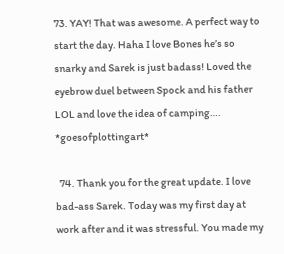73. YAY! That was awesome. A perfect way to start the day. Haha I love Bones he’s so snarky and Sarek is just badass! Loved the eyebrow duel between Spock and his father LOL and love the idea of camping…. *goesofplottingart*

  74. Thank you for the great update. I love bad-ass Sarek. Today was my first day at work after and it was stressful. You made my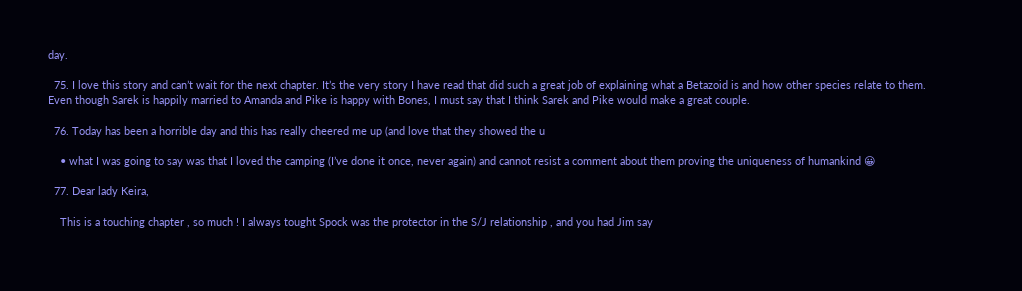day.

  75. I love this story and can’t wait for the next chapter. It’s the very story I have read that did such a great job of explaining what a Betazoid is and how other species relate to them. Even though Sarek is happily married to Amanda and Pike is happy with Bones, I must say that I think Sarek and Pike would make a great couple.

  76. Today has been a horrible day and this has really cheered me up (and love that they showed the u

    • what I was going to say was that I loved the camping (I’ve done it once, never again) and cannot resist a comment about them proving the uniqueness of humankind 😀

  77. Dear lady Keira,

    This is a touching chapter , so much ! I always tought Spock was the protector in the S/J relationship , and you had Jim say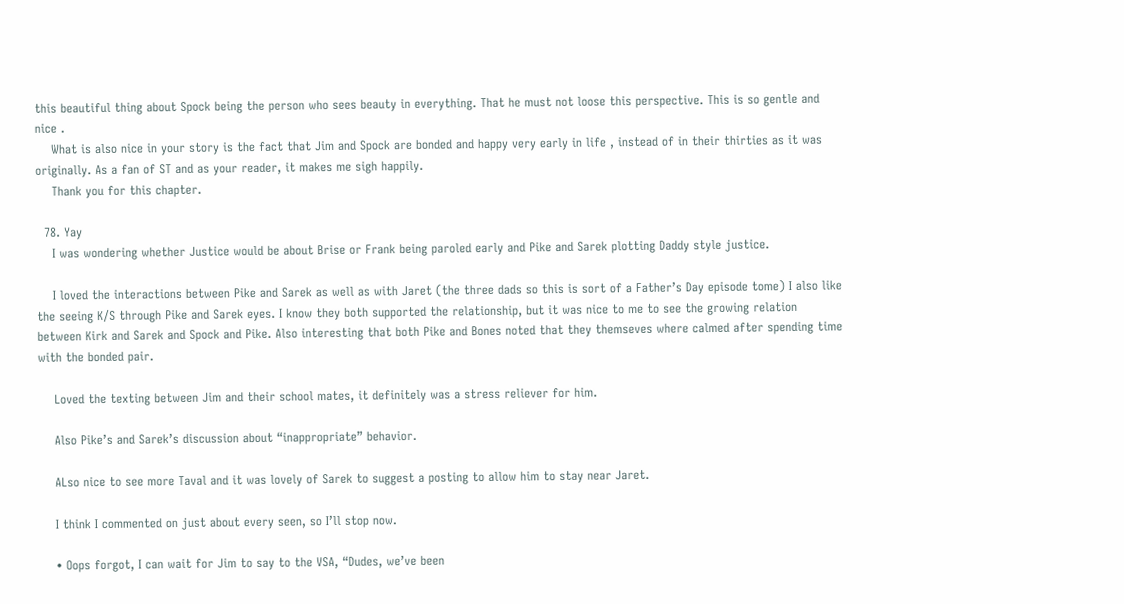this beautiful thing about Spock being the person who sees beauty in everything. That he must not loose this perspective. This is so gentle and nice .
    What is also nice in your story is the fact that Jim and Spock are bonded and happy very early in life , instead of in their thirties as it was originally. As a fan of ST and as your reader, it makes me sigh happily.
    Thank you for this chapter.

  78. Yay
    I was wondering whether Justice would be about Brise or Frank being paroled early and Pike and Sarek plotting Daddy style justice.

    I loved the interactions between Pike and Sarek as well as with Jaret (the three dads so this is sort of a Father’s Day episode tome) I also like the seeing K/S through Pike and Sarek eyes. I know they both supported the relationship, but it was nice to me to see the growing relation between Kirk and Sarek and Spock and Pike. Also interesting that both Pike and Bones noted that they themseves where calmed after spending time with the bonded pair.

    Loved the texting between Jim and their school mates, it definitely was a stress reliever for him.

    Also Pike’s and Sarek’s discussion about “inappropriate” behavior.

    ALso nice to see more Taval and it was lovely of Sarek to suggest a posting to allow him to stay near Jaret.

    I think I commented on just about every seen, so I’ll stop now.

    • Oops forgot, I can wait for Jim to say to the VSA, “Dudes, we’ve been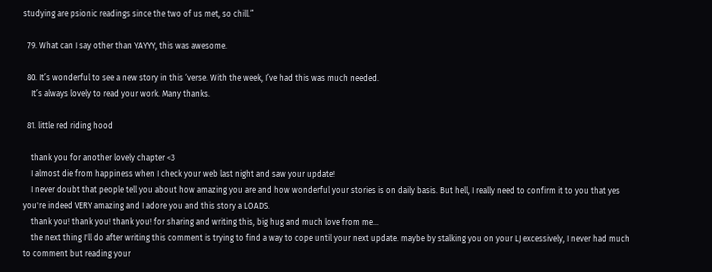studying are psionic readings since the two of us met, so chill.”

  79. What can I say other than YAYYY, this was awesome.

  80. It’s wonderful to see a new story in this ‘verse. With the week, I’ve had this was much needed.
    It’s always lovely to read your work. Many thanks.

  81. little red riding hood

    thank you for another lovely chapter <3
    I almost die from happiness when I check your web last night and saw your update!
    I never doubt that people tell you about how amazing you are and how wonderful your stories is on daily basis. But hell, I really need to confirm it to you that yes you're indeed VERY amazing and I adore you and this story a LOADS.
    thank you! thank you! thank you! for sharing and writing this, big hug and much love from me…
    the next thing I'll do after writing this comment is trying to find a way to cope until your next update. maybe by stalking you on your LJ excessively, I never had much to comment but reading your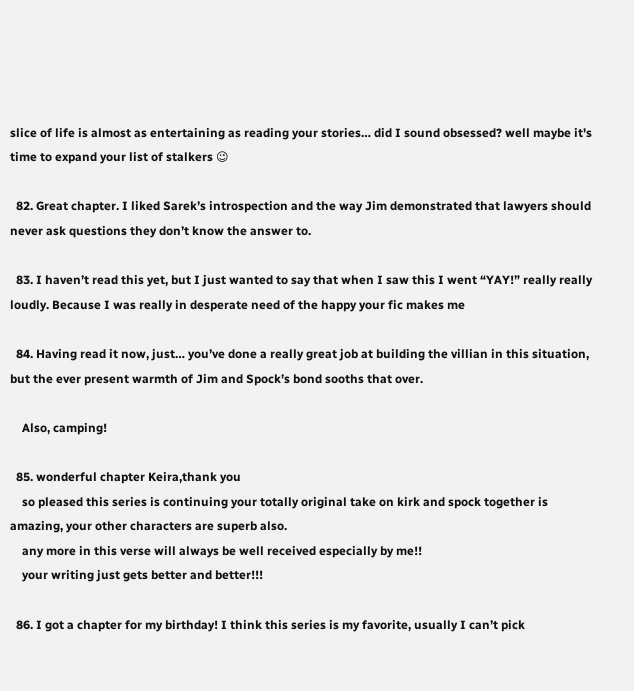slice of life is almost as entertaining as reading your stories… did I sound obsessed? well maybe it's time to expand your list of stalkers 😉

  82. Great chapter. I liked Sarek’s introspection and the way Jim demonstrated that lawyers should never ask questions they don’t know the answer to.

  83. I haven’t read this yet, but I just wanted to say that when I saw this I went “YAY!” really really loudly. Because I was really in desperate need of the happy your fic makes me

  84. Having read it now, just… you’ve done a really great job at building the villian in this situation, but the ever present warmth of Jim and Spock’s bond sooths that over.

    Also, camping!

  85. wonderful chapter Keira,thank you
    so pleased this series is continuing your totally original take on kirk and spock together is amazing, your other characters are superb also.
    any more in this verse will always be well received especially by me!!
    your writing just gets better and better!!!

  86. I got a chapter for my birthday! I think this series is my favorite, usually I can’t pick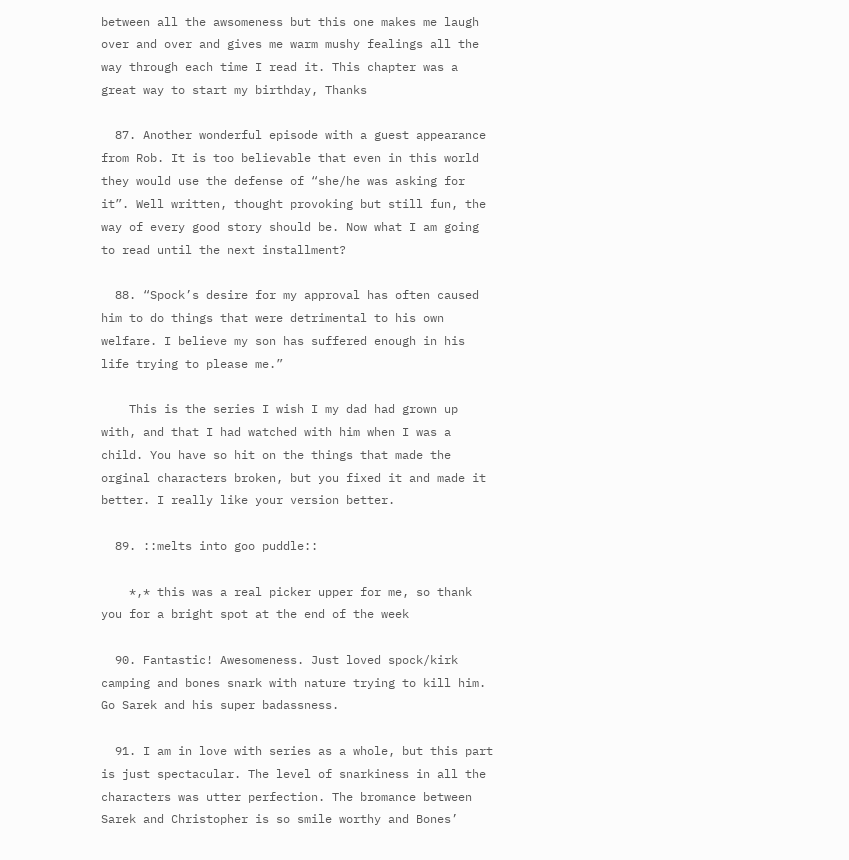between all the awsomeness but this one makes me laugh over and over and gives me warm mushy fealings all the way through each time I read it. This chapter was a great way to start my birthday, Thanks

  87. Another wonderful episode with a guest appearance from Rob. It is too believable that even in this world they would use the defense of “she/he was asking for it”. Well written, thought provoking but still fun, the way of every good story should be. Now what I am going to read until the next installment?

  88. “Spock’s desire for my approval has often caused him to do things that were detrimental to his own welfare. I believe my son has suffered enough in his life trying to please me.”

    This is the series I wish I my dad had grown up with, and that I had watched with him when I was a child. You have so hit on the things that made the orginal characters broken, but you fixed it and made it better. I really like your version better.

  89. ::melts into goo puddle::

    *,* this was a real picker upper for me, so thank you for a bright spot at the end of the week

  90. Fantastic! Awesomeness. Just loved spock/kirk camping and bones snark with nature trying to kill him. Go Sarek and his super badassness.

  91. I am in love with series as a whole, but this part is just spectacular. The level of snarkiness in all the characters was utter perfection. The bromance between Sarek and Christopher is so smile worthy and Bones’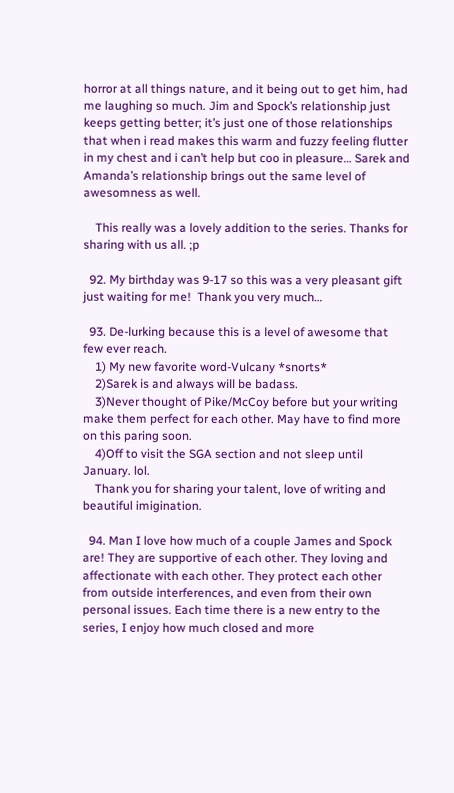horror at all things nature, and it being out to get him, had me laughing so much. Jim and Spock’s relationship just keeps getting better; it’s just one of those relationships that when i read makes this warm and fuzzy feeling flutter in my chest and i can’t help but coo in pleasure… Sarek and Amanda’s relationship brings out the same level of awesomness as well.

    This really was a lovely addition to the series. Thanks for sharing with us all. ;p

  92. My birthday was 9-17 so this was a very pleasant gift just waiting for me!  Thank you very much…

  93. De-lurking because this is a level of awesome that few ever reach.
    1) My new favorite word-Vulcany *snorts*
    2)Sarek is and always will be badass.
    3)Never thought of Pike/McCoy before but your writing make them perfect for each other. May have to find more on this paring soon.
    4)Off to visit the SGA section and not sleep until January. lol.
    Thank you for sharing your talent, love of writing and beautiful imigination.

  94. Man I love how much of a couple James and Spock are! They are supportive of each other. They loving and affectionate with each other. They protect each other from outside interferences, and even from their own personal issues. Each time there is a new entry to the series, I enjoy how much closed and more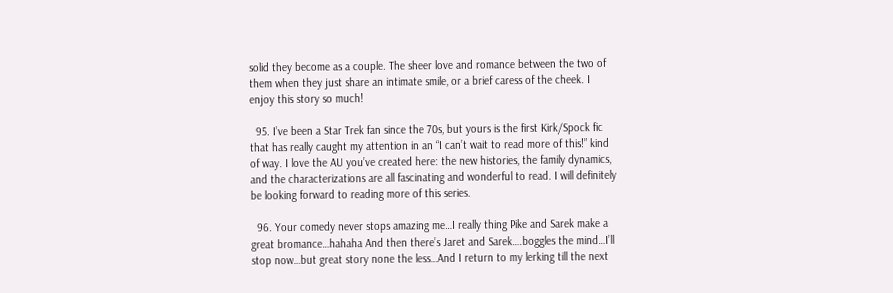solid they become as a couple. The sheer love and romance between the two of them when they just share an intimate smile, or a brief caress of the cheek. I enjoy this story so much!

  95. I’ve been a Star Trek fan since the 70s, but yours is the first Kirk/Spock fic that has really caught my attention in an “I can’t wait to read more of this!” kind of way. I love the AU you’ve created here: the new histories, the family dynamics, and the characterizations are all fascinating and wonderful to read. I will definitely be looking forward to reading more of this series.

  96. Your comedy never stops amazing me…I really thing Pike and Sarek make a great bromance…hahaha And then there’s Jaret and Sarek….boggles the mind…I’ll stop now…but great story none the less…And I return to my lerking till the next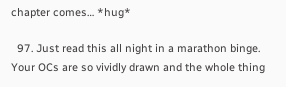chapter comes… *hug*

  97. Just read this all night in a marathon binge. Your OCs are so vividly drawn and the whole thing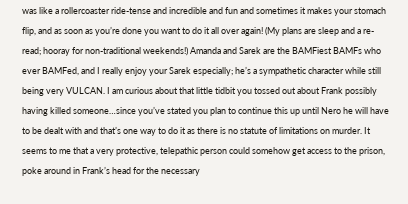was like a rollercoaster ride-tense and incredible and fun and sometimes it makes your stomach flip, and as soon as you’re done you want to do it all over again! (My plans are sleep and a re-read; hooray for non-traditional weekends!) Amanda and Sarek are the BAMFiest BAMFs who ever BAMFed, and I really enjoy your Sarek especially; he’s a sympathetic character while still being very VULCAN. I am curious about that little tidbit you tossed out about Frank possibly having killed someone…since you’ve stated you plan to continue this up until Nero he will have to be dealt with and that’s one way to do it as there is no statute of limitations on murder. It seems to me that a very protective, telepathic person could somehow get access to the prison, poke around in Frank’s head for the necessary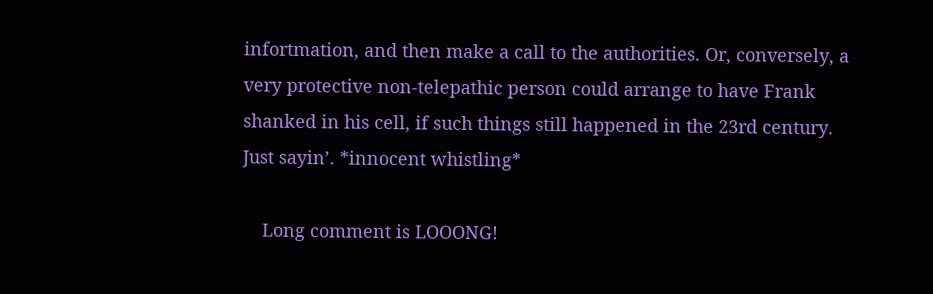infortmation, and then make a call to the authorities. Or, conversely, a very protective non-telepathic person could arrange to have Frank shanked in his cell, if such things still happened in the 23rd century. Just sayin’. *innocent whistling*

    Long comment is LOOONG!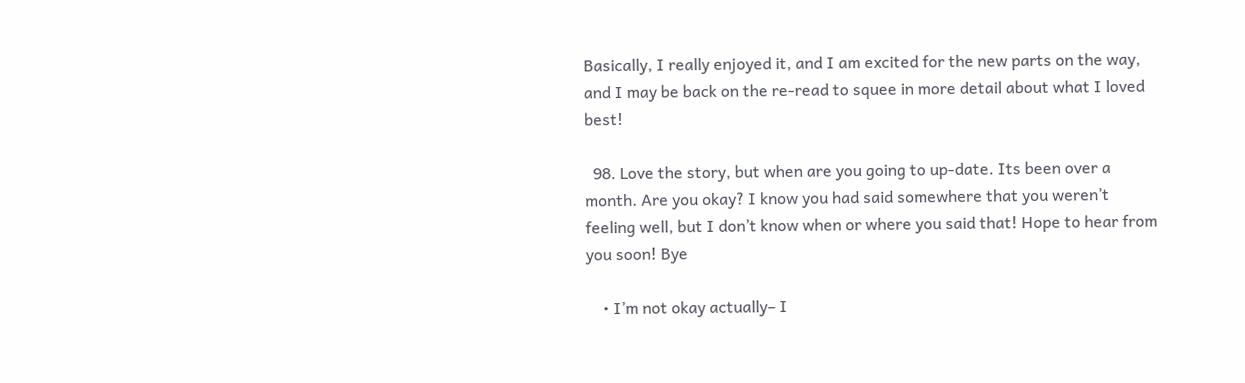Basically, I really enjoyed it, and I am excited for the new parts on the way, and I may be back on the re-read to squee in more detail about what I loved best!

  98. Love the story, but when are you going to up-date. Its been over a month. Are you okay? I know you had said somewhere that you weren’t feeling well, but I don’t know when or where you said that! Hope to hear from you soon! Bye

    • I’m not okay actually– I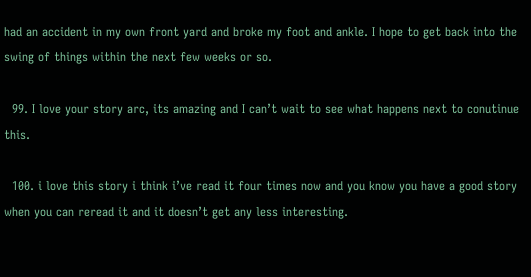had an accident in my own front yard and broke my foot and ankle. I hope to get back into the swing of things within the next few weeks or so.

  99. I love your story arc, its amazing and I can’t wait to see what happens next to conutinue this.

  100. i love this story i think i’ve read it four times now and you know you have a good story when you can reread it and it doesn’t get any less interesting.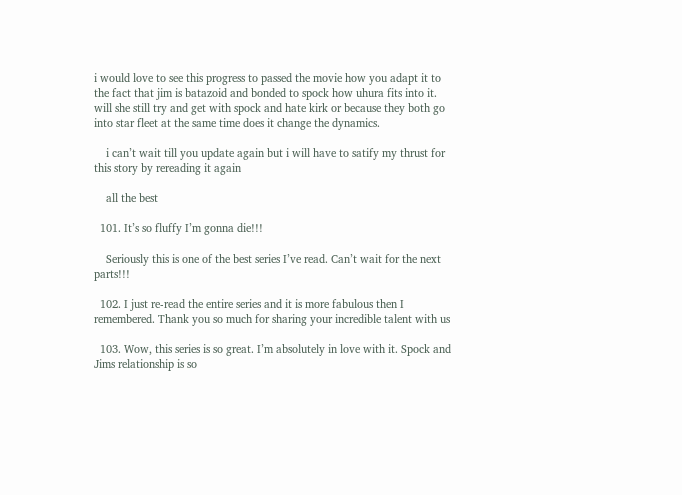i would love to see this progress to passed the movie how you adapt it to the fact that jim is batazoid and bonded to spock how uhura fits into it. will she still try and get with spock and hate kirk or because they both go into star fleet at the same time does it change the dynamics.

    i can’t wait till you update again but i will have to satify my thrust for this story by rereading it again

    all the best

  101. It’s so fluffy I’m gonna die!!!

    Seriously this is one of the best series I’ve read. Can’t wait for the next parts!!!

  102. I just re-read the entire series and it is more fabulous then I remembered. Thank you so much for sharing your incredible talent with us

  103. Wow, this series is so great. I’m absolutely in love with it. Spock and Jims relationship is so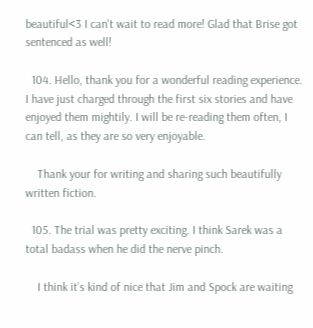beautiful<3 I can't wait to read more! Glad that Brise got sentenced as well!

  104. Hello, thank you for a wonderful reading experience. I have just charged through the first six stories and have enjoyed them mightily. I will be re-reading them often, I can tell, as they are so very enjoyable.

    Thank your for writing and sharing such beautifully written fiction.

  105. The trial was pretty exciting. I think Sarek was a total badass when he did the nerve pinch.

    I think it’s kind of nice that Jim and Spock are waiting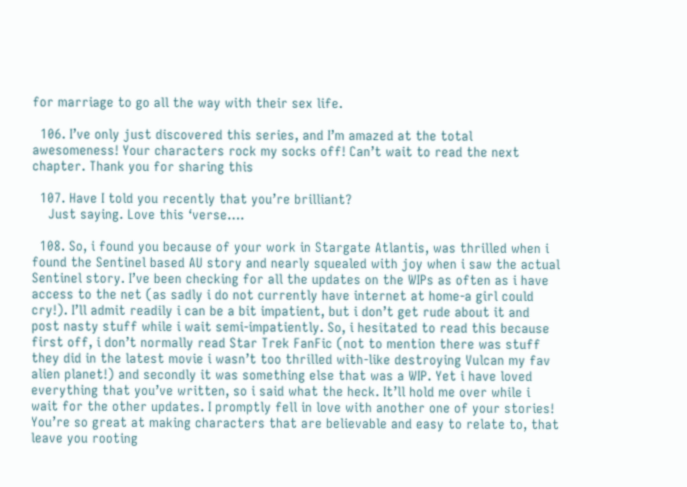for marriage to go all the way with their sex life.

  106. I’ve only just discovered this series, and I’m amazed at the total awesomeness! Your characters rock my socks off! Can’t wait to read the next chapter. Thank you for sharing this

  107. Have I told you recently that you’re brilliant?
    Just saying. Love this ‘verse….

  108. So, i found you because of your work in Stargate Atlantis, was thrilled when i found the Sentinel based AU story and nearly squealed with joy when i saw the actual Sentinel story. I’ve been checking for all the updates on the WIPs as often as i have access to the net (as sadly i do not currently have internet at home-a girl could cry!). I’ll admit readily i can be a bit impatient, but i don’t get rude about it and post nasty stuff while i wait semi-impatiently. So, i hesitated to read this because first off, i don’t normally read Star Trek FanFic (not to mention there was stuff they did in the latest movie i wasn’t too thrilled with-like destroying Vulcan my fav alien planet!) and secondly it was something else that was a WIP. Yet i have loved everything that you’ve written, so i said what the heck. It’ll hold me over while i wait for the other updates. I promptly fell in love with another one of your stories! You’re so great at making characters that are believable and easy to relate to, that leave you rooting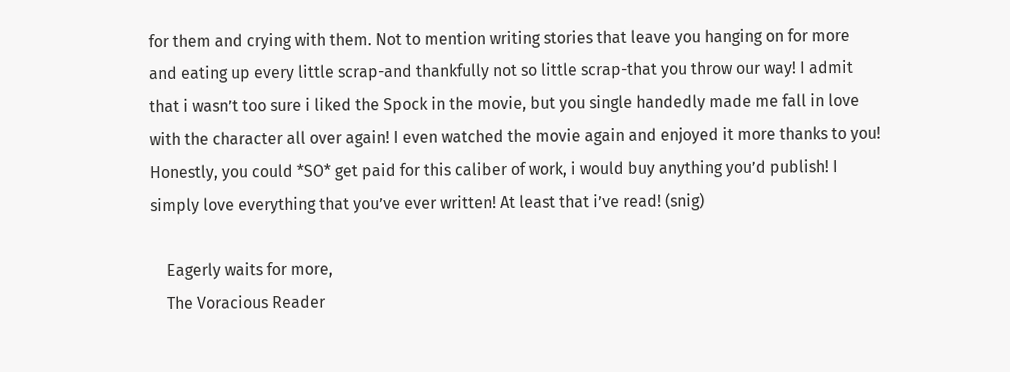for them and crying with them. Not to mention writing stories that leave you hanging on for more and eating up every little scrap-and thankfully not so little scrap-that you throw our way! I admit that i wasn’t too sure i liked the Spock in the movie, but you single handedly made me fall in love with the character all over again! I even watched the movie again and enjoyed it more thanks to you! Honestly, you could *SO* get paid for this caliber of work, i would buy anything you’d publish! I simply love everything that you’ve ever written! At least that i’ve read! (snig)

    Eagerly waits for more,
    The Voracious Reader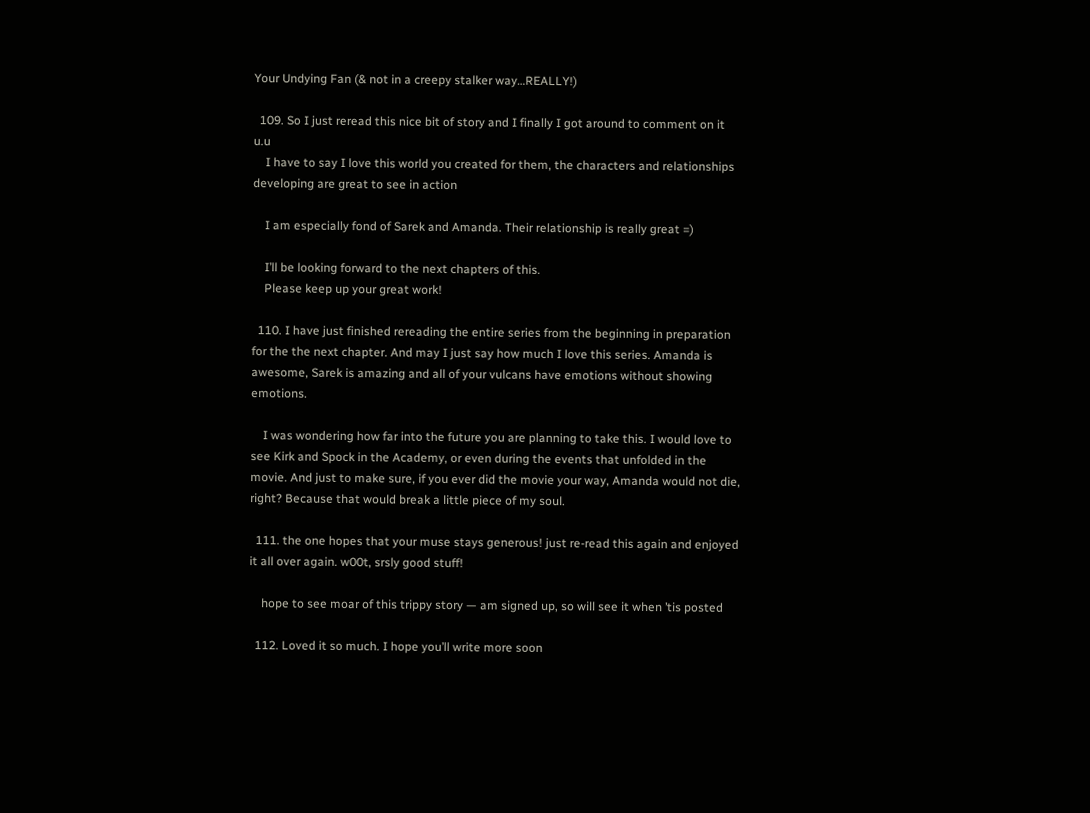Your Undying Fan (& not in a creepy stalker way…REALLY!)

  109. So I just reread this nice bit of story and I finally I got around to comment on it u.u
    I have to say I love this world you created for them, the characters and relationships developing are great to see in action

    I am especially fond of Sarek and Amanda. Their relationship is really great =)

    I’ll be looking forward to the next chapters of this.
    Please keep up your great work!

  110. I have just finished rereading the entire series from the beginning in preparation for the the next chapter. And may I just say how much I love this series. Amanda is awesome, Sarek is amazing and all of your vulcans have emotions without showing emotions.

    I was wondering how far into the future you are planning to take this. I would love to see Kirk and Spock in the Academy, or even during the events that unfolded in the movie. And just to make sure, if you ever did the movie your way, Amanda would not die, right? Because that would break a little piece of my soul.

  111. the one hopes that your muse stays generous! just re-read this again and enjoyed it all over again. w00t, srsly good stuff!

    hope to see moar of this trippy story — am signed up, so will see it when ’tis posted

  112. Loved it so much. I hope you’ll write more soon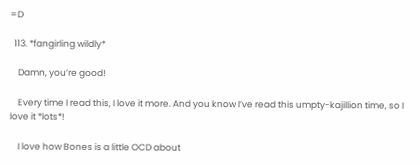=D

  113. *fangirling wildly*

    Damn, you’re good!

    Every time I read this, I love it more. And you know I’ve read this umpty-kajillion time, so I love it *lots*!

    I love how Bones is a little OCD about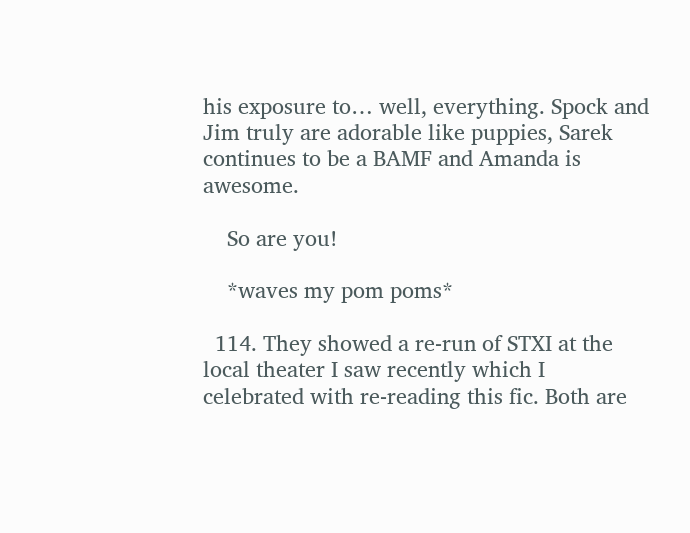his exposure to… well, everything. Spock and Jim truly are adorable like puppies, Sarek continues to be a BAMF and Amanda is awesome.

    So are you!

    *waves my pom poms*

  114. They showed a re-run of STXI at the local theater I saw recently which I celebrated with re-reading this fic. Both are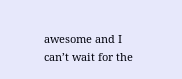awesome and I can’t wait for the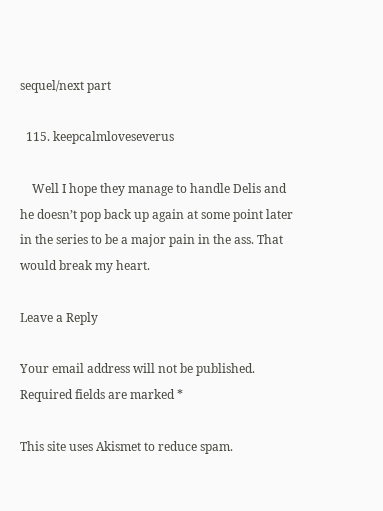sequel/next part

  115. keepcalmloveseverus

    Well I hope they manage to handle Delis and he doesn’t pop back up again at some point later in the series to be a major pain in the ass. That would break my heart.

Leave a Reply

Your email address will not be published. Required fields are marked *

This site uses Akismet to reduce spam.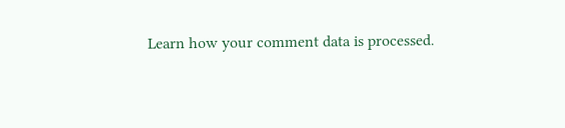Learn how your comment data is processed.